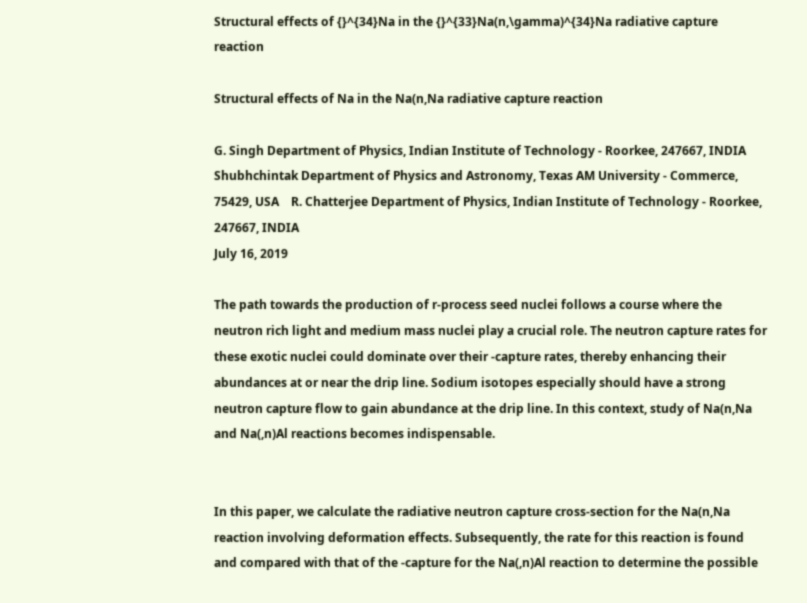Structural effects of {}^{34}Na in the {}^{33}Na(n,\gamma)^{34}Na radiative capture reaction

Structural effects of Na in the Na(n,Na radiative capture reaction

G. Singh Department of Physics, Indian Institute of Technology - Roorkee, 247667, INDIA    Shubhchintak Department of Physics and Astronomy, Texas AM University - Commerce, 75429, USA    R. Chatterjee Department of Physics, Indian Institute of Technology - Roorkee, 247667, INDIA
July 16, 2019

The path towards the production of r-process seed nuclei follows a course where the neutron rich light and medium mass nuclei play a crucial role. The neutron capture rates for these exotic nuclei could dominate over their -capture rates, thereby enhancing their abundances at or near the drip line. Sodium isotopes especially should have a strong neutron capture flow to gain abundance at the drip line. In this context, study of Na(n,Na and Na(,n)Al reactions becomes indispensable.


In this paper, we calculate the radiative neutron capture cross-section for the Na(n,Na reaction involving deformation effects. Subsequently, the rate for this reaction is found and compared with that of the -capture for the Na(,n)Al reaction to determine the possible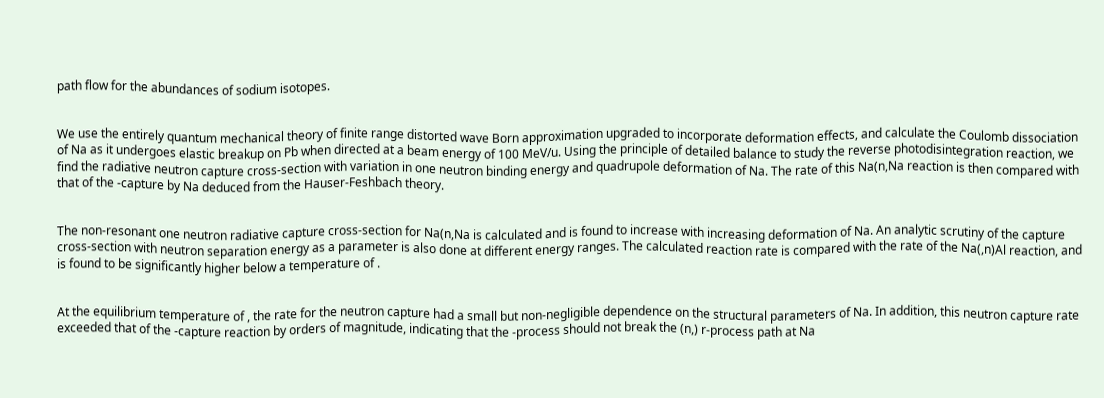path flow for the abundances of sodium isotopes.


We use the entirely quantum mechanical theory of finite range distorted wave Born approximation upgraded to incorporate deformation effects, and calculate the Coulomb dissociation of Na as it undergoes elastic breakup on Pb when directed at a beam energy of 100 MeV/u. Using the principle of detailed balance to study the reverse photodisintegration reaction, we find the radiative neutron capture cross-section with variation in one neutron binding energy and quadrupole deformation of Na. The rate of this Na(n,Na reaction is then compared with that of the -capture by Na deduced from the Hauser-Feshbach theory.


The non-resonant one neutron radiative capture cross-section for Na(n,Na is calculated and is found to increase with increasing deformation of Na. An analytic scrutiny of the capture cross-section with neutron separation energy as a parameter is also done at different energy ranges. The calculated reaction rate is compared with the rate of the Na(,n)Al reaction, and is found to be significantly higher below a temperature of .


At the equilibrium temperature of , the rate for the neutron capture had a small but non-negligible dependence on the structural parameters of Na. In addition, this neutron capture rate exceeded that of the -capture reaction by orders of magnitude, indicating that the -process should not break the (n,) r-process path at Na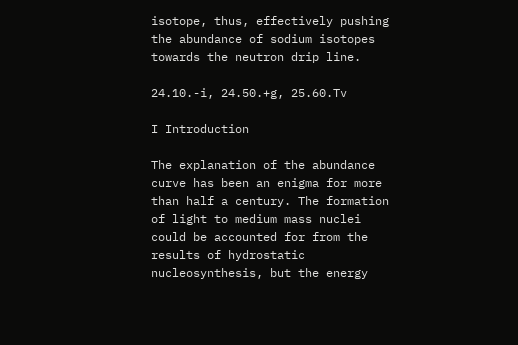isotope, thus, effectively pushing the abundance of sodium isotopes towards the neutron drip line.

24.10.-i, 24.50.+g, 25.60.Tv

I Introduction

The explanation of the abundance curve has been an enigma for more than half a century. The formation of light to medium mass nuclei could be accounted for from the results of hydrostatic nucleosynthesis, but the energy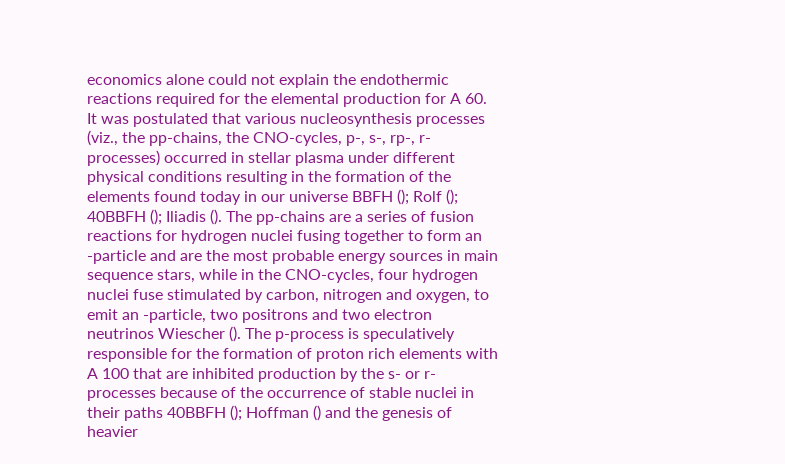economics alone could not explain the endothermic reactions required for the elemental production for A 60. It was postulated that various nucleosynthesis processes (viz., the pp-chains, the CNO-cycles, p-, s-, rp-, r- processes) occurred in stellar plasma under different physical conditions resulting in the formation of the elements found today in our universe BBFH (); Rolf (); 40BBFH (); Iliadis (). The pp-chains are a series of fusion reactions for hydrogen nuclei fusing together to form an -particle and are the most probable energy sources in main sequence stars, while in the CNO-cycles, four hydrogen nuclei fuse stimulated by carbon, nitrogen and oxygen, to emit an -particle, two positrons and two electron neutrinos Wiescher (). The p-process is speculatively responsible for the formation of proton rich elements with A 100 that are inhibited production by the s- or r-processes because of the occurrence of stable nuclei in their paths 40BBFH (); Hoffman () and the genesis of heavier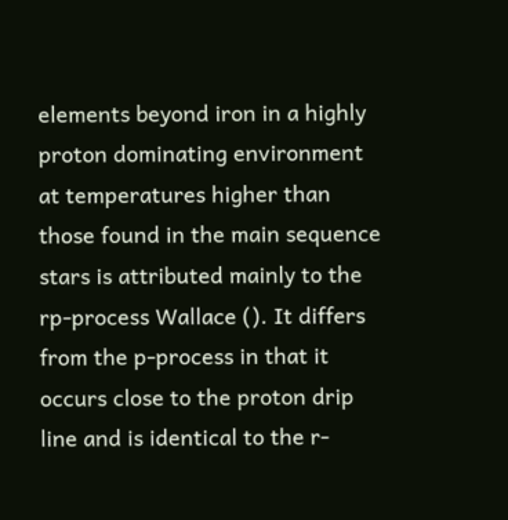elements beyond iron in a highly proton dominating environment at temperatures higher than those found in the main sequence stars is attributed mainly to the rp-process Wallace (). It differs from the p-process in that it occurs close to the proton drip line and is identical to the r-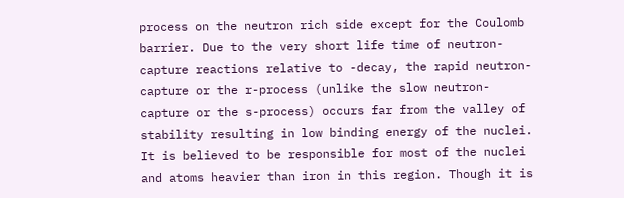process on the neutron rich side except for the Coulomb barrier. Due to the very short life time of neutron-capture reactions relative to -decay, the rapid neutron-capture or the r-process (unlike the slow neutron-capture or the s-process) occurs far from the valley of stability resulting in low binding energy of the nuclei. It is believed to be responsible for most of the nuclei and atoms heavier than iron in this region. Though it is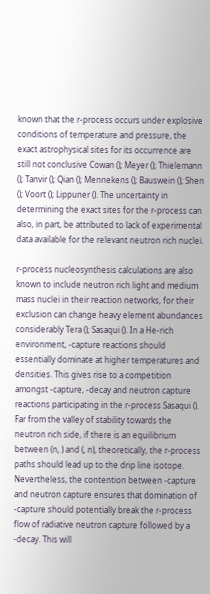known that the r-process occurs under explosive conditions of temperature and pressure, the exact astrophysical sites for its occurrence are still not conclusive Cowan (); Meyer (); Thielemann (); Tanvir (); Qian (); Mennekens (); Bauswein (); Shen (); Voort (); Lippuner (). The uncertainty in determining the exact sites for the r-process can also, in part, be attributed to lack of experimental data available for the relevant neutron rich nuclei.

r-process nucleosynthesis calculations are also known to include neutron rich light and medium mass nuclei in their reaction networks, for their exclusion can change heavy element abundances considerably Tera (); Sasaqui (). In a He-rich environment, -capture reactions should essentially dominate at higher temperatures and densities. This gives rise to a competition amongst -capture, -decay and neutron capture reactions participating in the r-process Sasaqui (). Far from the valley of stability towards the neutron rich side, if there is an equilibrium between (n, ) and (, n), theoretically, the r-process paths should lead up to the drip line isotope. Nevertheless, the contention between -capture and neutron capture ensures that domination of -capture should potentially break the r-process flow of radiative neutron capture followed by a -decay. This will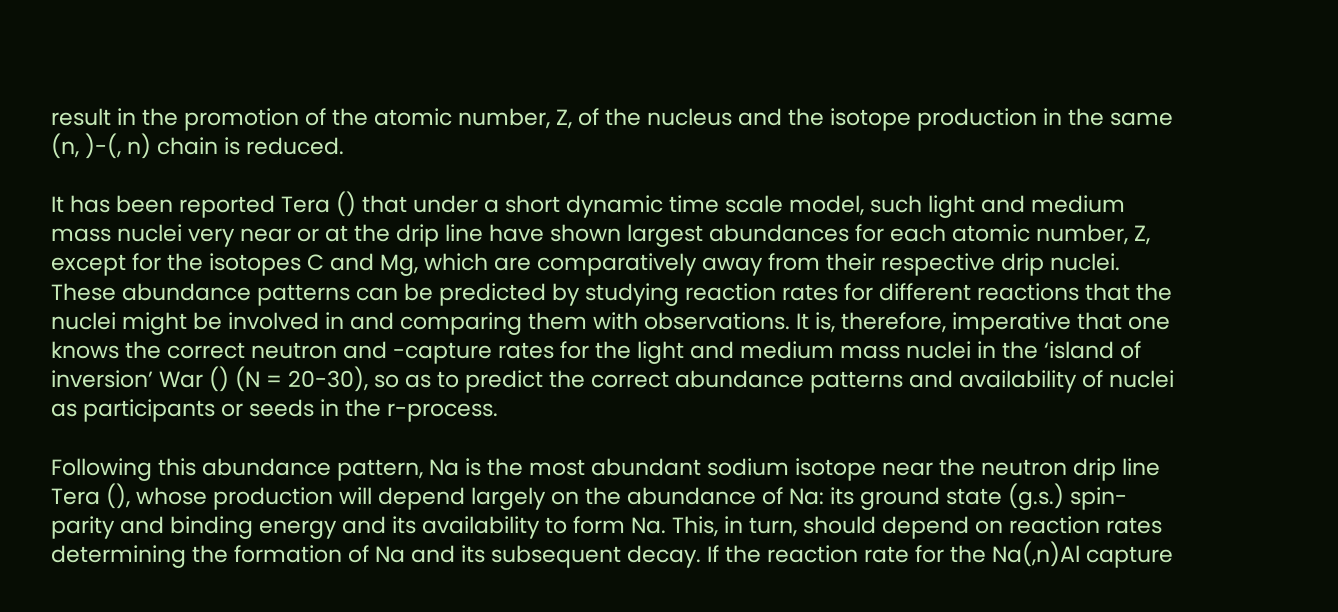result in the promotion of the atomic number, Z, of the nucleus and the isotope production in the same (n, )-(, n) chain is reduced.

It has been reported Tera () that under a short dynamic time scale model, such light and medium mass nuclei very near or at the drip line have shown largest abundances for each atomic number, Z, except for the isotopes C and Mg, which are comparatively away from their respective drip nuclei. These abundance patterns can be predicted by studying reaction rates for different reactions that the nuclei might be involved in and comparing them with observations. It is, therefore, imperative that one knows the correct neutron and -capture rates for the light and medium mass nuclei in the ‘island of inversion’ War () (N = 20-30), so as to predict the correct abundance patterns and availability of nuclei as participants or seeds in the r-process.

Following this abundance pattern, Na is the most abundant sodium isotope near the neutron drip line Tera (), whose production will depend largely on the abundance of Na: its ground state (g.s.) spin-parity and binding energy and its availability to form Na. This, in turn, should depend on reaction rates determining the formation of Na and its subsequent decay. If the reaction rate for the Na(,n)Al capture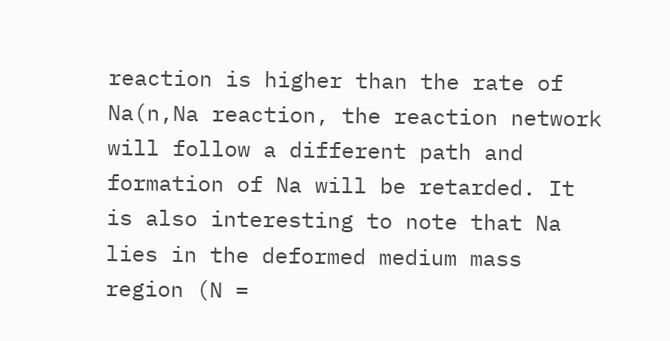reaction is higher than the rate of Na(n,Na reaction, the reaction network will follow a different path and formation of Na will be retarded. It is also interesting to note that Na lies in the deformed medium mass region (N =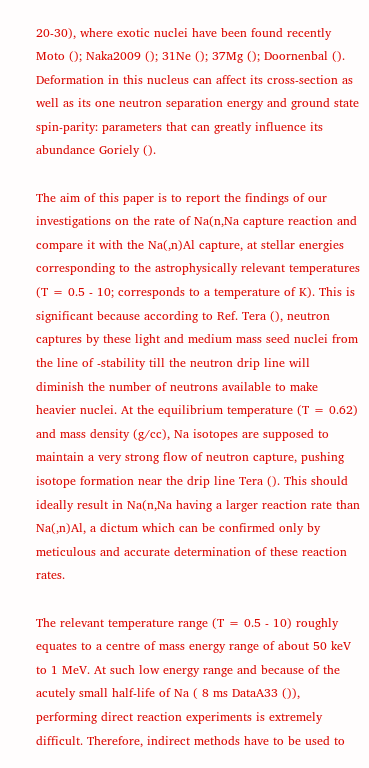20-30), where exotic nuclei have been found recently Moto (); Naka2009 (); 31Ne (); 37Mg (); Doornenbal (). Deformation in this nucleus can affect its cross-section as well as its one neutron separation energy and ground state spin-parity: parameters that can greatly influence its abundance Goriely ().

The aim of this paper is to report the findings of our investigations on the rate of Na(n,Na capture reaction and compare it with the Na(,n)Al capture, at stellar energies corresponding to the astrophysically relevant temperatures (T = 0.5 - 10; corresponds to a temperature of K). This is significant because according to Ref. Tera (), neutron captures by these light and medium mass seed nuclei from the line of -stability till the neutron drip line will diminish the number of neutrons available to make heavier nuclei. At the equilibrium temperature (T = 0.62) and mass density (g/cc), Na isotopes are supposed to maintain a very strong flow of neutron capture, pushing isotope formation near the drip line Tera (). This should ideally result in Na(n,Na having a larger reaction rate than Na(,n)Al, a dictum which can be confirmed only by meticulous and accurate determination of these reaction rates.

The relevant temperature range (T = 0.5 - 10) roughly equates to a centre of mass energy range of about 50 keV to 1 MeV. At such low energy range and because of the acutely small half-life of Na ( 8 ms DataA33 ()), performing direct reaction experiments is extremely difficult. Therefore, indirect methods have to be used to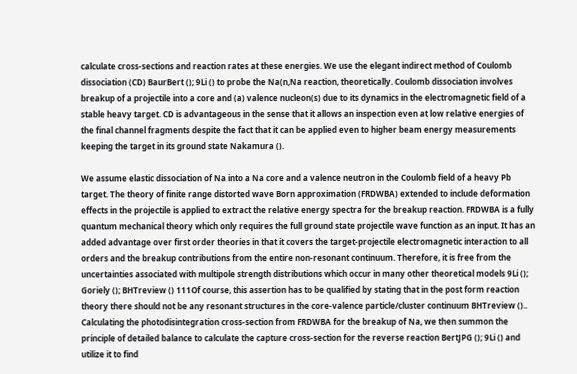calculate cross-sections and reaction rates at these energies. We use the elegant indirect method of Coulomb dissociation (CD) BaurBert (); 9Li () to probe the Na(n,Na reaction, theoretically. Coulomb dissociation involves breakup of a projectile into a core and (a) valence nucleon(s) due to its dynamics in the electromagnetic field of a stable heavy target. CD is advantageous in the sense that it allows an inspection even at low relative energies of the final channel fragments despite the fact that it can be applied even to higher beam energy measurements keeping the target in its ground state Nakamura ().

We assume elastic dissociation of Na into a Na core and a valence neutron in the Coulomb field of a heavy Pb target. The theory of finite range distorted wave Born approximation (FRDWBA) extended to include deformation effects in the projectile is applied to extract the relative energy spectra for the breakup reaction. FRDWBA is a fully quantum mechanical theory which only requires the full ground state projectile wave function as an input. It has an added advantage over first order theories in that it covers the target-projectile electromagnetic interaction to all orders and the breakup contributions from the entire non-resonant continuum. Therefore, it is free from the uncertainties associated with multipole strength distributions which occur in many other theoretical models 9Li (); Goriely (); BHTreview () 111Of course, this assertion has to be qualified by stating that in the post form reaction theory there should not be any resonant structures in the core-valence particle/cluster continuum BHTreview ().. Calculating the photodisintegration cross-section from FRDWBA for the breakup of Na, we then summon the principle of detailed balance to calculate the capture cross-section for the reverse reaction BertJPG (); 9Li () and utilize it to find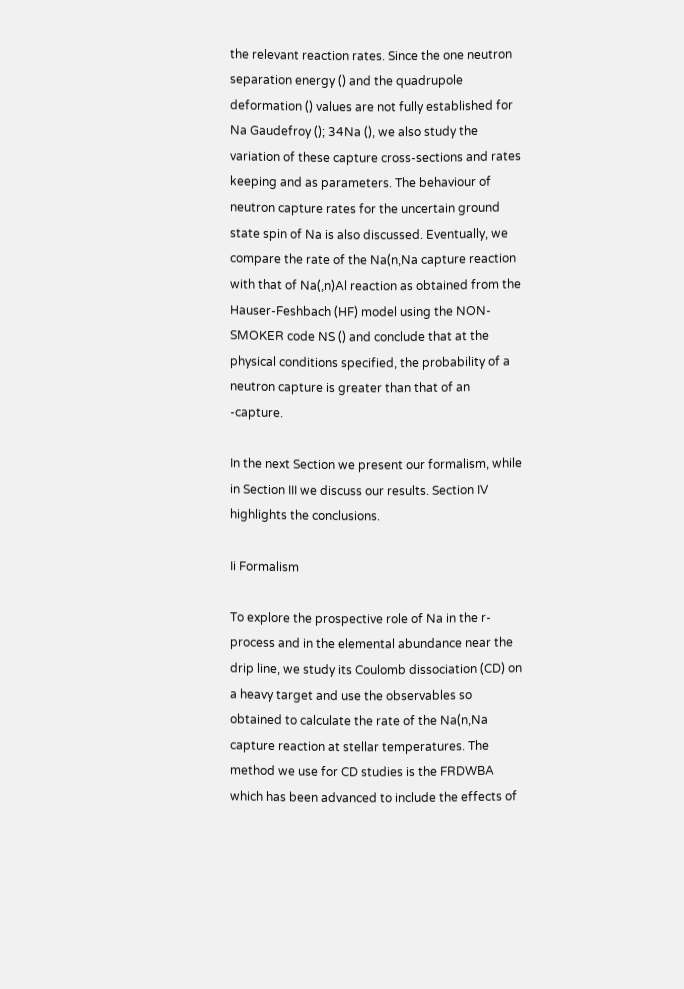the relevant reaction rates. Since the one neutron separation energy () and the quadrupole deformation () values are not fully established for Na Gaudefroy (); 34Na (), we also study the variation of these capture cross-sections and rates keeping and as parameters. The behaviour of neutron capture rates for the uncertain ground state spin of Na is also discussed. Eventually, we compare the rate of the Na(n,Na capture reaction with that of Na(,n)Al reaction as obtained from the Hauser-Feshbach (HF) model using the NON-SMOKER code NS () and conclude that at the physical conditions specified, the probability of a neutron capture is greater than that of an -capture.

In the next Section we present our formalism, while in Section III we discuss our results. Section IV highlights the conclusions.

Ii Formalism

To explore the prospective role of Na in the r-process and in the elemental abundance near the drip line, we study its Coulomb dissociation (CD) on a heavy target and use the observables so obtained to calculate the rate of the Na(n,Na capture reaction at stellar temperatures. The method we use for CD studies is the FRDWBA which has been advanced to include the effects of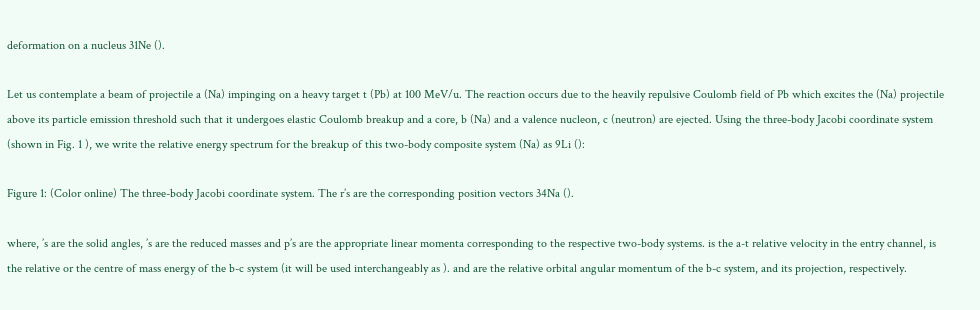deformation on a nucleus 31Ne ().

Let us contemplate a beam of projectile a (Na) impinging on a heavy target t (Pb) at 100 MeV/u. The reaction occurs due to the heavily repulsive Coulomb field of Pb which excites the (Na) projectile above its particle emission threshold such that it undergoes elastic Coulomb breakup and a core, b (Na) and a valence nucleon, c (neutron) are ejected. Using the three-body Jacobi coordinate system (shown in Fig. 1 ), we write the relative energy spectrum for the breakup of this two-body composite system (Na) as 9Li ():

Figure 1: (Color online) The three-body Jacobi coordinate system. The r’s are the corresponding position vectors 34Na ().

where, ’s are the solid angles, ’s are the reduced masses and p’s are the appropriate linear momenta corresponding to the respective two-body systems. is the a-t relative velocity in the entry channel, is the relative or the centre of mass energy of the b-c system (it will be used interchangeably as ). and are the relative orbital angular momentum of the b-c system, and its projection, respectively.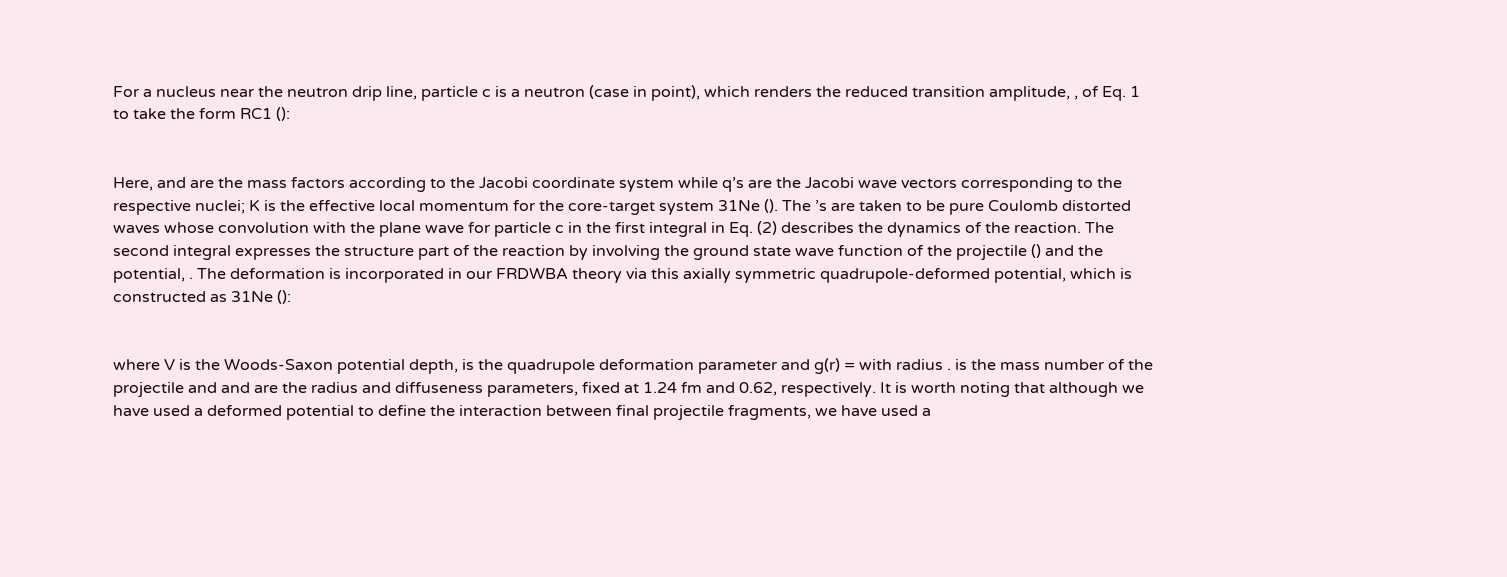For a nucleus near the neutron drip line, particle c is a neutron (case in point), which renders the reduced transition amplitude, , of Eq. 1 to take the form RC1 ():


Here, and are the mass factors according to the Jacobi coordinate system while q’s are the Jacobi wave vectors corresponding to the respective nuclei; K is the effective local momentum for the core-target system 31Ne (). The ’s are taken to be pure Coulomb distorted waves whose convolution with the plane wave for particle c in the first integral in Eq. (2) describes the dynamics of the reaction. The second integral expresses the structure part of the reaction by involving the ground state wave function of the projectile () and the potential, . The deformation is incorporated in our FRDWBA theory via this axially symmetric quadrupole-deformed potential, which is constructed as 31Ne ():


where V is the Woods-Saxon potential depth, is the quadrupole deformation parameter and g(r) = with radius . is the mass number of the projectile and and are the radius and diffuseness parameters, fixed at 1.24 fm and 0.62, respectively. It is worth noting that although we have used a deformed potential to define the interaction between final projectile fragments, we have used a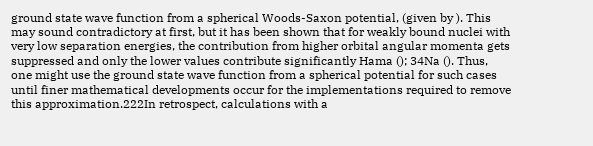ground state wave function from a spherical Woods-Saxon potential, (given by ). This may sound contradictory at first, but it has been shown that for weakly bound nuclei with very low separation energies, the contribution from higher orbital angular momenta gets suppressed and only the lower values contribute significantly Hama (); 34Na (). Thus, one might use the ground state wave function from a spherical potential for such cases until finer mathematical developments occur for the implementations required to remove this approximation.222In retrospect, calculations with a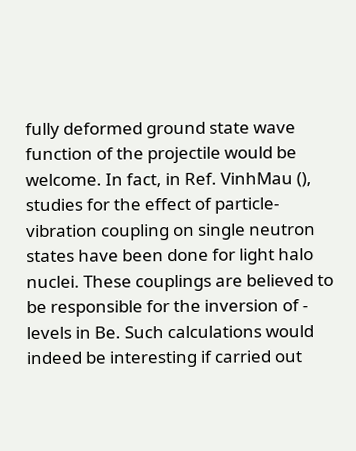fully deformed ground state wave function of the projectile would be welcome. In fact, in Ref. VinhMau (), studies for the effect of particle-vibration coupling on single neutron states have been done for light halo nuclei. These couplings are believed to be responsible for the inversion of - levels in Be. Such calculations would indeed be interesting if carried out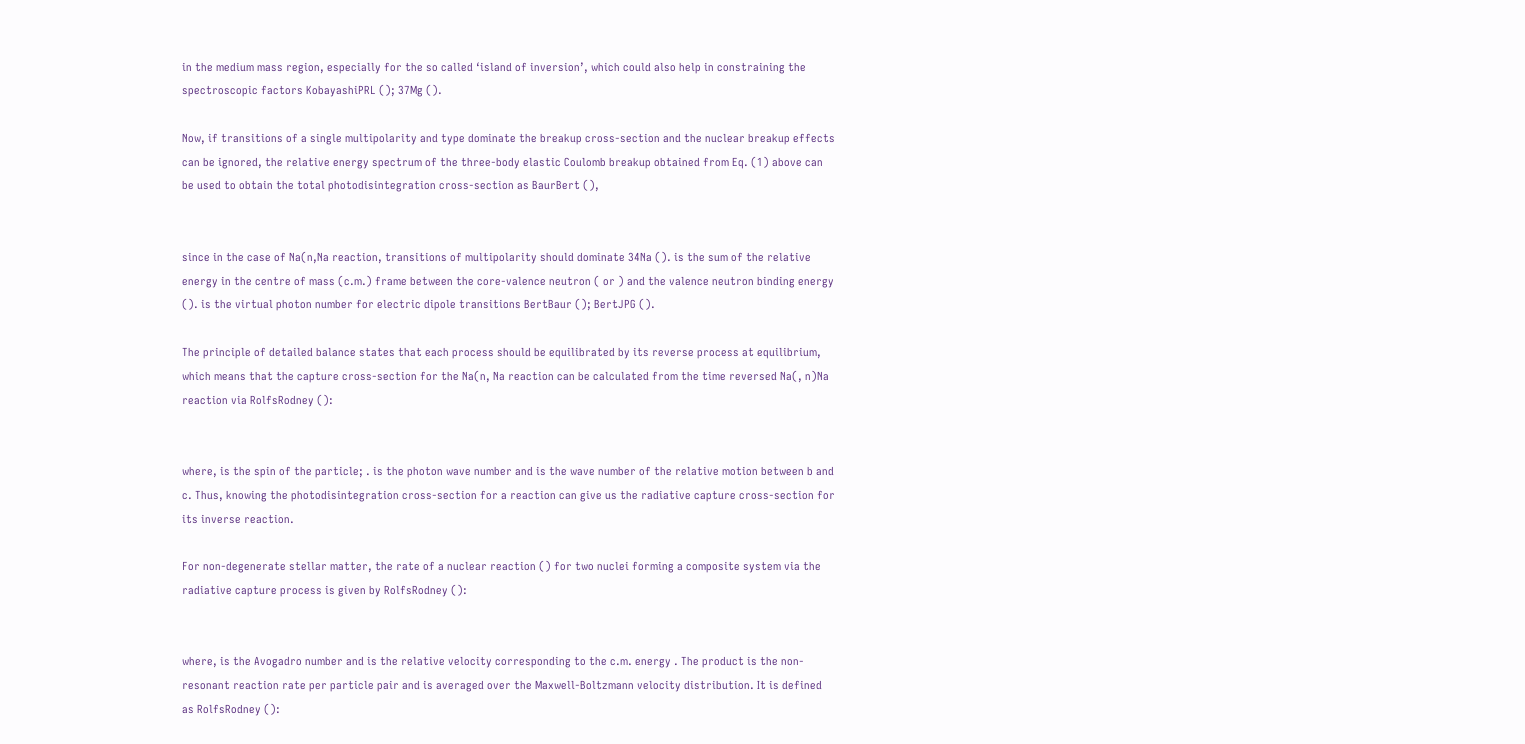in the medium mass region, especially for the so called ‘island of inversion’, which could also help in constraining the spectroscopic factors KobayashiPRL (); 37Mg ().

Now, if transitions of a single multipolarity and type dominate the breakup cross-section and the nuclear breakup effects can be ignored, the relative energy spectrum of the three-body elastic Coulomb breakup obtained from Eq. (1) above can be used to obtain the total photodisintegration cross-section as BaurBert (),


since in the case of Na(n,Na reaction, transitions of multipolarity should dominate 34Na (). is the sum of the relative energy in the centre of mass (c.m.) frame between the core-valence neutron ( or ) and the valence neutron binding energy (). is the virtual photon number for electric dipole transitions BertBaur (); BertJPG ().

The principle of detailed balance states that each process should be equilibrated by its reverse process at equilibrium, which means that the capture cross-section for the Na(n, Na reaction can be calculated from the time reversed Na(, n)Na reaction via RolfsRodney ():


where, is the spin of the particle; . is the photon wave number and is the wave number of the relative motion between b and c. Thus, knowing the photodisintegration cross-section for a reaction can give us the radiative capture cross-section for its inverse reaction.

For non-degenerate stellar matter, the rate of a nuclear reaction () for two nuclei forming a composite system via the radiative capture process is given by RolfsRodney ():


where, is the Avogadro number and is the relative velocity corresponding to the c.m. energy . The product is the non-resonant reaction rate per particle pair and is averaged over the Maxwell-Boltzmann velocity distribution. It is defined as RolfsRodney ():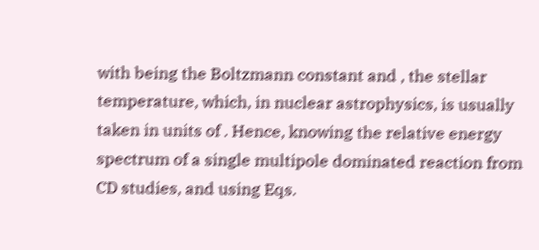with being the Boltzmann constant and , the stellar temperature, which, in nuclear astrophysics, is usually taken in units of . Hence, knowing the relative energy spectrum of a single multipole dominated reaction from CD studies, and using Eqs.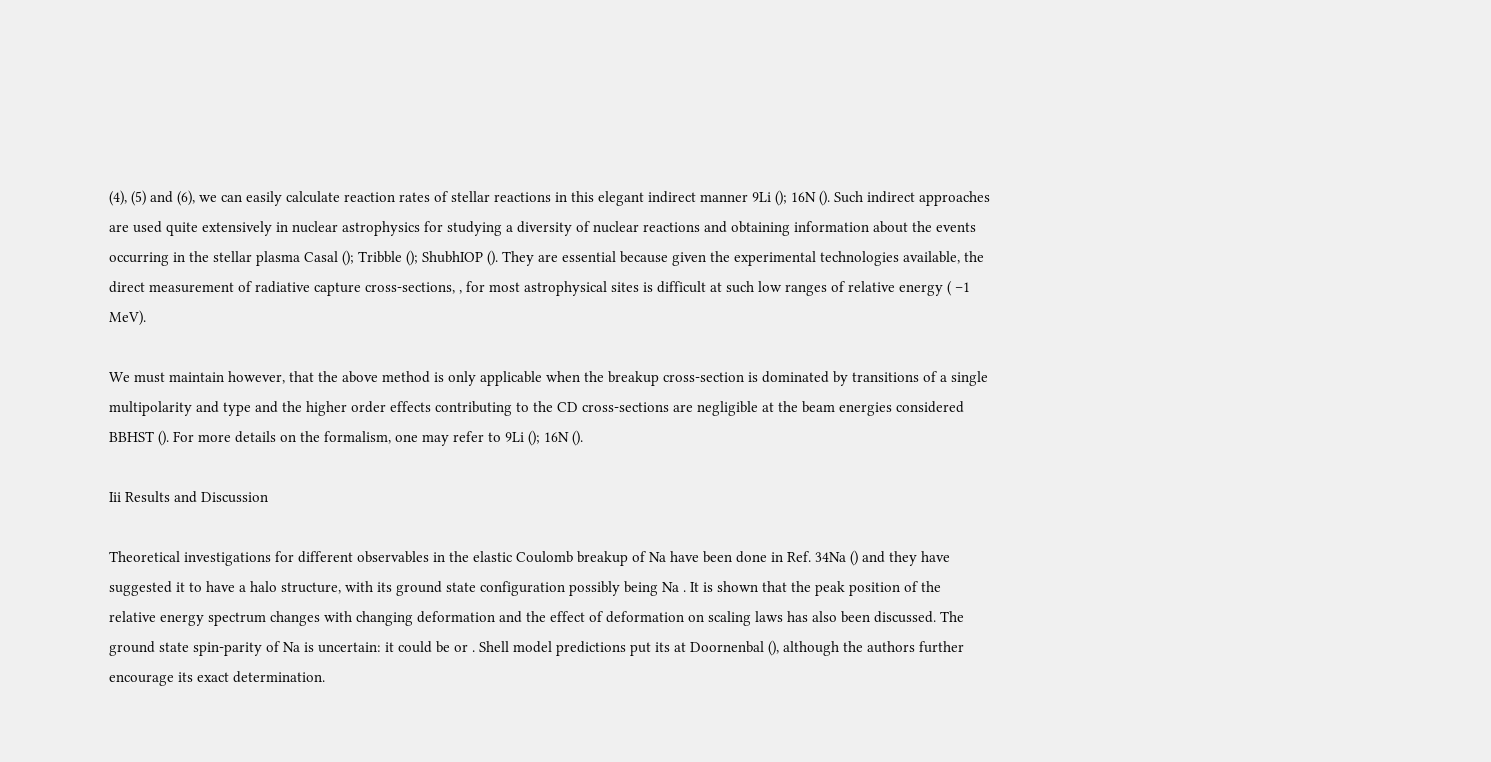(4), (5) and (6), we can easily calculate reaction rates of stellar reactions in this elegant indirect manner 9Li (); 16N (). Such indirect approaches are used quite extensively in nuclear astrophysics for studying a diversity of nuclear reactions and obtaining information about the events occurring in the stellar plasma Casal (); Tribble (); ShubhIOP (). They are essential because given the experimental technologies available, the direct measurement of radiative capture cross-sections, , for most astrophysical sites is difficult at such low ranges of relative energy ( –1 MeV).

We must maintain however, that the above method is only applicable when the breakup cross-section is dominated by transitions of a single multipolarity and type and the higher order effects contributing to the CD cross-sections are negligible at the beam energies considered BBHST (). For more details on the formalism, one may refer to 9Li (); 16N ().

Iii Results and Discussion

Theoretical investigations for different observables in the elastic Coulomb breakup of Na have been done in Ref. 34Na () and they have suggested it to have a halo structure, with its ground state configuration possibly being Na . It is shown that the peak position of the relative energy spectrum changes with changing deformation and the effect of deformation on scaling laws has also been discussed. The ground state spin-parity of Na is uncertain: it could be or . Shell model predictions put its at Doornenbal (), although the authors further encourage its exact determination.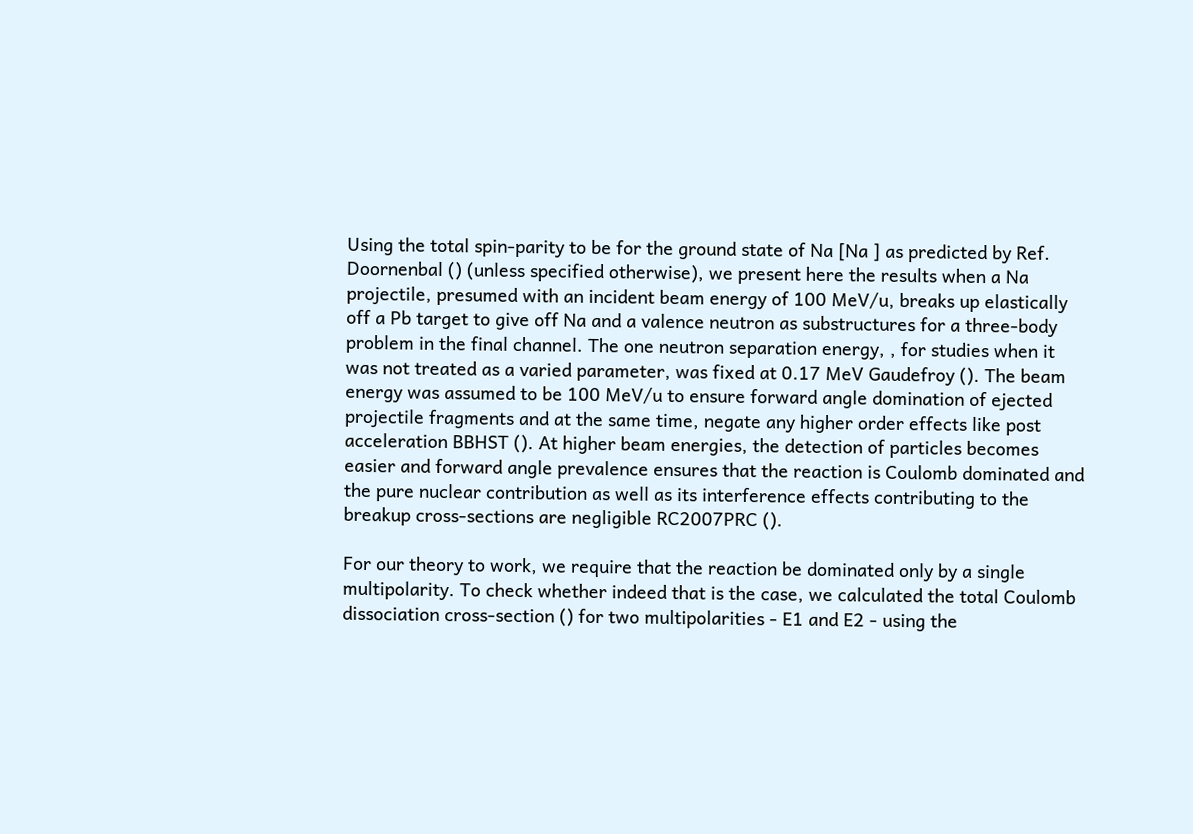Using the total spin-parity to be for the ground state of Na [Na ] as predicted by Ref. Doornenbal () (unless specified otherwise), we present here the results when a Na projectile, presumed with an incident beam energy of 100 MeV/u, breaks up elastically off a Pb target to give off Na and a valence neutron as substructures for a three-body problem in the final channel. The one neutron separation energy, , for studies when it was not treated as a varied parameter, was fixed at 0.17 MeV Gaudefroy (). The beam energy was assumed to be 100 MeV/u to ensure forward angle domination of ejected projectile fragments and at the same time, negate any higher order effects like post acceleration BBHST (). At higher beam energies, the detection of particles becomes easier and forward angle prevalence ensures that the reaction is Coulomb dominated and the pure nuclear contribution as well as its interference effects contributing to the breakup cross-sections are negligible RC2007PRC ().

For our theory to work, we require that the reaction be dominated only by a single multipolarity. To check whether indeed that is the case, we calculated the total Coulomb dissociation cross-section () for two multipolarities - E1 and E2 - using the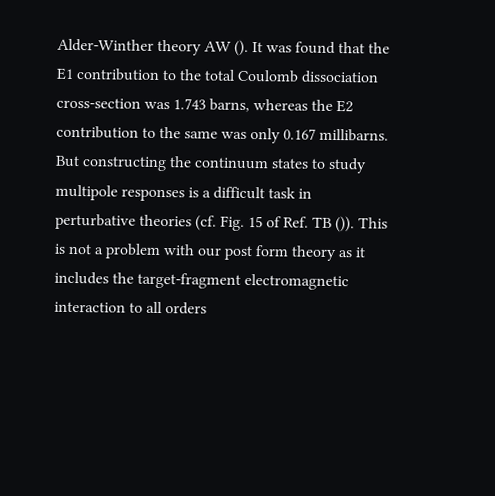Alder-Winther theory AW (). It was found that the E1 contribution to the total Coulomb dissociation cross-section was 1.743 barns, whereas the E2 contribution to the same was only 0.167 millibarns. But constructing the continuum states to study multipole responses is a difficult task in perturbative theories (cf. Fig. 15 of Ref. TB ()). This is not a problem with our post form theory as it includes the target-fragment electromagnetic interaction to all orders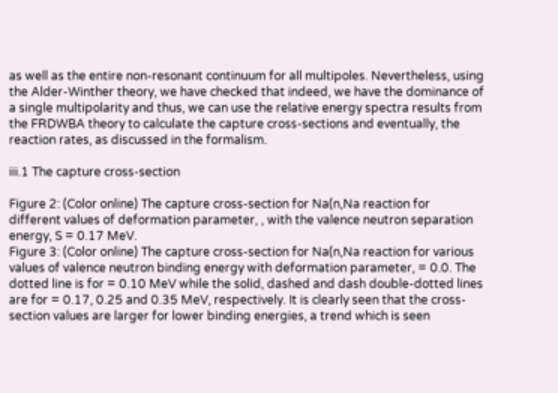as well as the entire non-resonant continuum for all multipoles. Nevertheless, using the Alder-Winther theory, we have checked that indeed, we have the dominance of a single multipolarity and thus, we can use the relative energy spectra results from the FRDWBA theory to calculate the capture cross-sections and eventually, the reaction rates, as discussed in the formalism.

iii.1 The capture cross-section

Figure 2: (Color online) The capture cross-section for Na(n,Na reaction for different values of deformation parameter, , with the valence neutron separation energy, S = 0.17 MeV.
Figure 3: (Color online) The capture cross-section for Na(n,Na reaction for various values of valence neutron binding energy with deformation parameter, = 0.0. The dotted line is for = 0.10 MeV while the solid, dashed and dash double-dotted lines are for = 0.17, 0.25 and 0.35 MeV, respectively. It is clearly seen that the cross-section values are larger for lower binding energies, a trend which is seen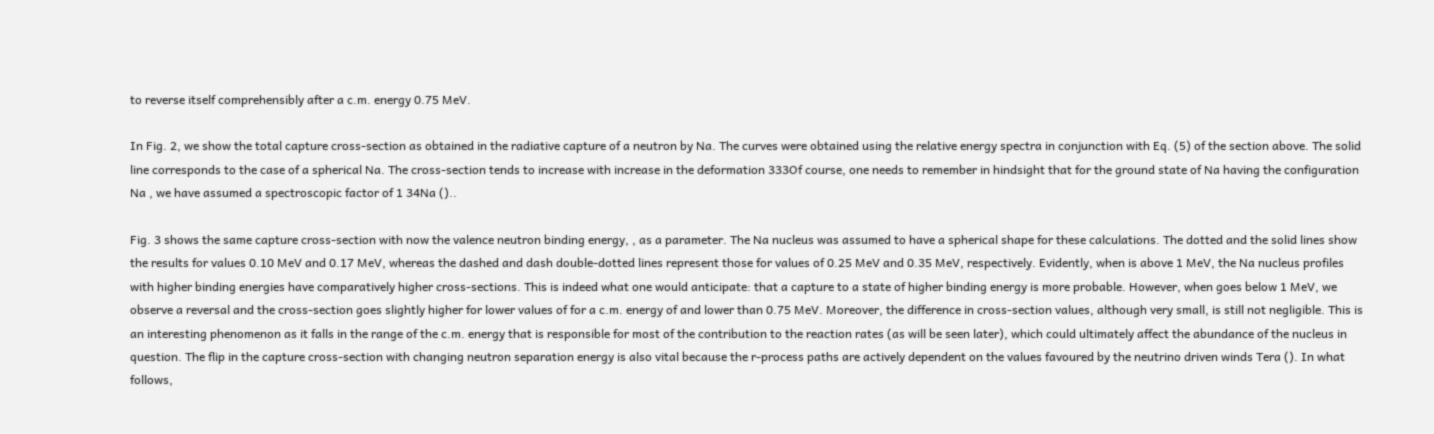to reverse itself comprehensibly after a c.m. energy 0.75 MeV.

In Fig. 2, we show the total capture cross-section as obtained in the radiative capture of a neutron by Na. The curves were obtained using the relative energy spectra in conjunction with Eq. (5) of the section above. The solid line corresponds to the case of a spherical Na. The cross-section tends to increase with increase in the deformation 333Of course, one needs to remember in hindsight that for the ground state of Na having the configuration Na , we have assumed a spectroscopic factor of 1 34Na ()..

Fig. 3 shows the same capture cross-section with now the valence neutron binding energy, , as a parameter. The Na nucleus was assumed to have a spherical shape for these calculations. The dotted and the solid lines show the results for values 0.10 MeV and 0.17 MeV, whereas the dashed and dash double-dotted lines represent those for values of 0.25 MeV and 0.35 MeV, respectively. Evidently, when is above 1 MeV, the Na nucleus profiles with higher binding energies have comparatively higher cross-sections. This is indeed what one would anticipate: that a capture to a state of higher binding energy is more probable. However, when goes below 1 MeV, we observe a reversal and the cross-section goes slightly higher for lower values of for a c.m. energy of and lower than 0.75 MeV. Moreover, the difference in cross-section values, although very small, is still not negligible. This is an interesting phenomenon as it falls in the range of the c.m. energy that is responsible for most of the contribution to the reaction rates (as will be seen later), which could ultimately affect the abundance of the nucleus in question. The flip in the capture cross-section with changing neutron separation energy is also vital because the r-process paths are actively dependent on the values favoured by the neutrino driven winds Tera (). In what follows,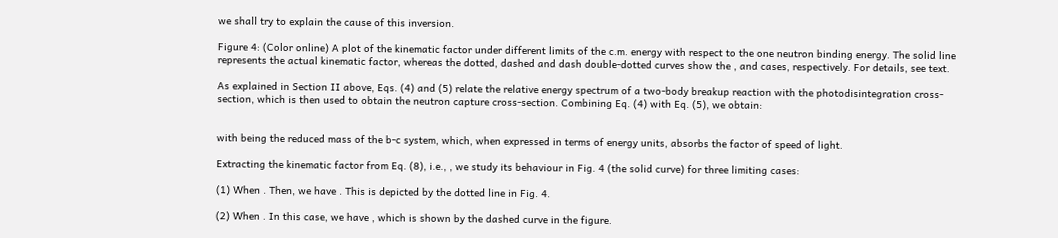we shall try to explain the cause of this inversion.

Figure 4: (Color online) A plot of the kinematic factor under different limits of the c.m. energy with respect to the one neutron binding energy. The solid line represents the actual kinematic factor, whereas the dotted, dashed and dash double-dotted curves show the , and cases, respectively. For details, see text.

As explained in Section II above, Eqs. (4) and (5) relate the relative energy spectrum of a two-body breakup reaction with the photodisintegration cross-section, which is then used to obtain the neutron capture cross-section. Combining Eq. (4) with Eq. (5), we obtain:


with being the reduced mass of the b-c system, which, when expressed in terms of energy units, absorbs the factor of speed of light.

Extracting the kinematic factor from Eq. (8), i.e., , we study its behaviour in Fig. 4 (the solid curve) for three limiting cases:

(1) When . Then, we have . This is depicted by the dotted line in Fig. 4.

(2) When . In this case, we have , which is shown by the dashed curve in the figure.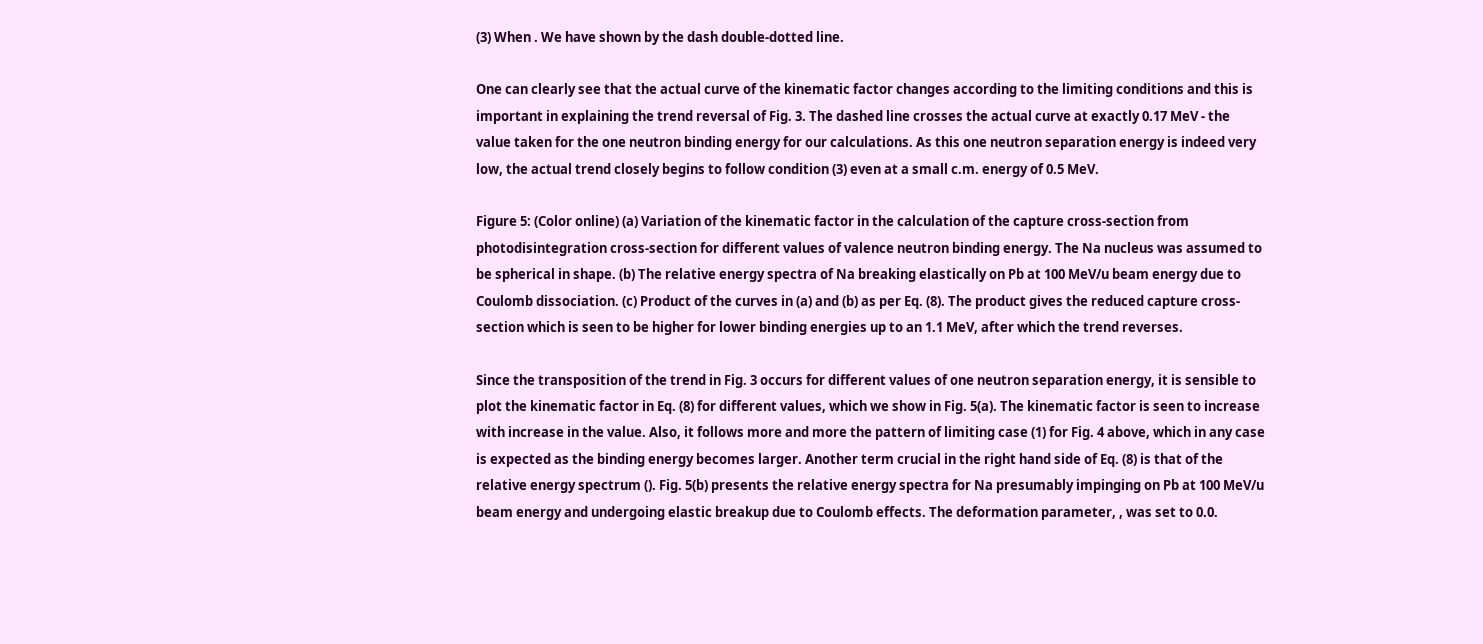(3) When . We have shown by the dash double-dotted line.

One can clearly see that the actual curve of the kinematic factor changes according to the limiting conditions and this is important in explaining the trend reversal of Fig. 3. The dashed line crosses the actual curve at exactly 0.17 MeV - the value taken for the one neutron binding energy for our calculations. As this one neutron separation energy is indeed very low, the actual trend closely begins to follow condition (3) even at a small c.m. energy of 0.5 MeV.

Figure 5: (Color online) (a) Variation of the kinematic factor in the calculation of the capture cross-section from photodisintegration cross-section for different values of valence neutron binding energy. The Na nucleus was assumed to be spherical in shape. (b) The relative energy spectra of Na breaking elastically on Pb at 100 MeV/u beam energy due to Coulomb dissociation. (c) Product of the curves in (a) and (b) as per Eq. (8). The product gives the reduced capture cross-section which is seen to be higher for lower binding energies up to an 1.1 MeV, after which the trend reverses.

Since the transposition of the trend in Fig. 3 occurs for different values of one neutron separation energy, it is sensible to plot the kinematic factor in Eq. (8) for different values, which we show in Fig. 5(a). The kinematic factor is seen to increase with increase in the value. Also, it follows more and more the pattern of limiting case (1) for Fig. 4 above, which in any case is expected as the binding energy becomes larger. Another term crucial in the right hand side of Eq. (8) is that of the relative energy spectrum (). Fig. 5(b) presents the relative energy spectra for Na presumably impinging on Pb at 100 MeV/u beam energy and undergoing elastic breakup due to Coulomb effects. The deformation parameter, , was set to 0.0.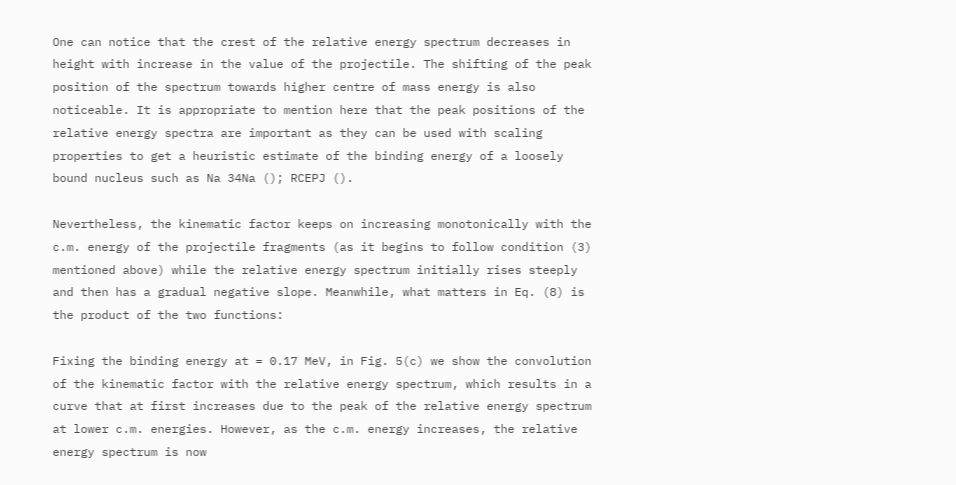One can notice that the crest of the relative energy spectrum decreases in height with increase in the value of the projectile. The shifting of the peak position of the spectrum towards higher centre of mass energy is also noticeable. It is appropriate to mention here that the peak positions of the relative energy spectra are important as they can be used with scaling properties to get a heuristic estimate of the binding energy of a loosely bound nucleus such as Na 34Na (); RCEPJ ().

Nevertheless, the kinematic factor keeps on increasing monotonically with the c.m. energy of the projectile fragments (as it begins to follow condition (3) mentioned above) while the relative energy spectrum initially rises steeply and then has a gradual negative slope. Meanwhile, what matters in Eq. (8) is the product of the two functions:

Fixing the binding energy at = 0.17 MeV, in Fig. 5(c) we show the convolution of the kinematic factor with the relative energy spectrum, which results in a curve that at first increases due to the peak of the relative energy spectrum at lower c.m. energies. However, as the c.m. energy increases, the relative energy spectrum is now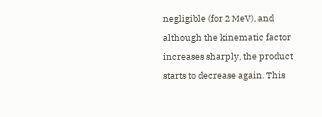negligible (for 2 MeV), and although the kinematic factor increases sharply, the product starts to decrease again. This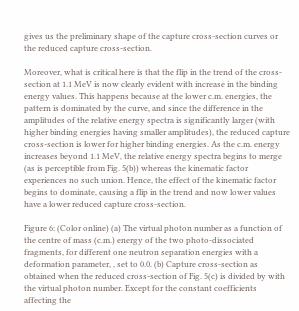gives us the preliminary shape of the capture cross-section curves or the reduced capture cross-section.

Moreover, what is critical here is that the flip in the trend of the cross-section at 1.1 MeV is now clearly evident with increase in the binding energy values. This happens because at the lower c.m. energies, the pattern is dominated by the curve, and since the difference in the amplitudes of the relative energy spectra is significantly larger (with higher binding energies having smaller amplitudes), the reduced capture cross-section is lower for higher binding energies. As the c.m. energy increases beyond 1.1 MeV, the relative energy spectra begins to merge (as is perceptible from Fig. 5(b)) whereas the kinematic factor experiences no such union. Hence, the effect of the kinematic factor begins to dominate, causing a flip in the trend and now lower values have a lower reduced capture cross-section.

Figure 6: (Color online) (a) The virtual photon number as a function of the centre of mass (c.m.) energy of the two photo-dissociated fragments, for different one neutron separation energies with a deformation parameter, , set to 0.0. (b) Capture cross-section as obtained when the reduced cross-section of Fig. 5(c) is divided by with the virtual photon number. Except for the constant coefficients affecting the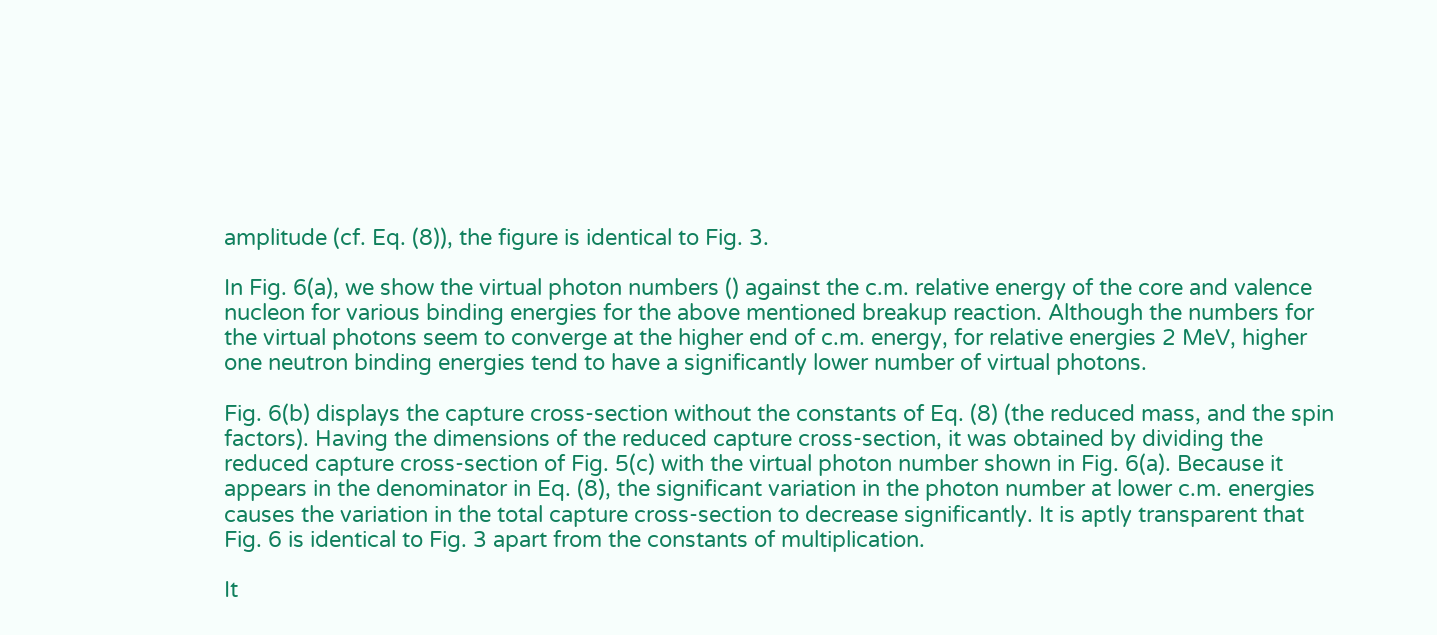amplitude (cf. Eq. (8)), the figure is identical to Fig. 3.

In Fig. 6(a), we show the virtual photon numbers () against the c.m. relative energy of the core and valence nucleon for various binding energies for the above mentioned breakup reaction. Although the numbers for the virtual photons seem to converge at the higher end of c.m. energy, for relative energies 2 MeV, higher one neutron binding energies tend to have a significantly lower number of virtual photons.

Fig. 6(b) displays the capture cross-section without the constants of Eq. (8) (the reduced mass, and the spin factors). Having the dimensions of the reduced capture cross-section, it was obtained by dividing the reduced capture cross-section of Fig. 5(c) with the virtual photon number shown in Fig. 6(a). Because it appears in the denominator in Eq. (8), the significant variation in the photon number at lower c.m. energies causes the variation in the total capture cross-section to decrease significantly. It is aptly transparent that Fig. 6 is identical to Fig. 3 apart from the constants of multiplication.

It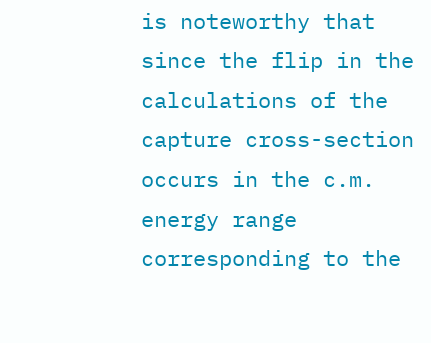is noteworthy that since the flip in the calculations of the capture cross-section occurs in the c.m. energy range corresponding to the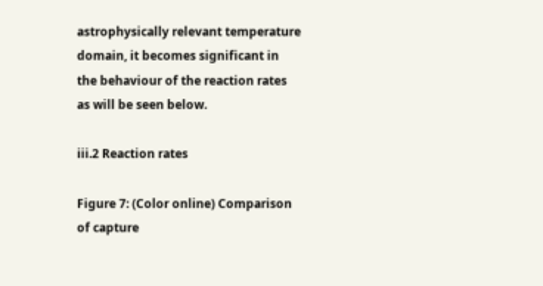astrophysically relevant temperature domain, it becomes significant in the behaviour of the reaction rates as will be seen below.

iii.2 Reaction rates

Figure 7: (Color online) Comparison of capture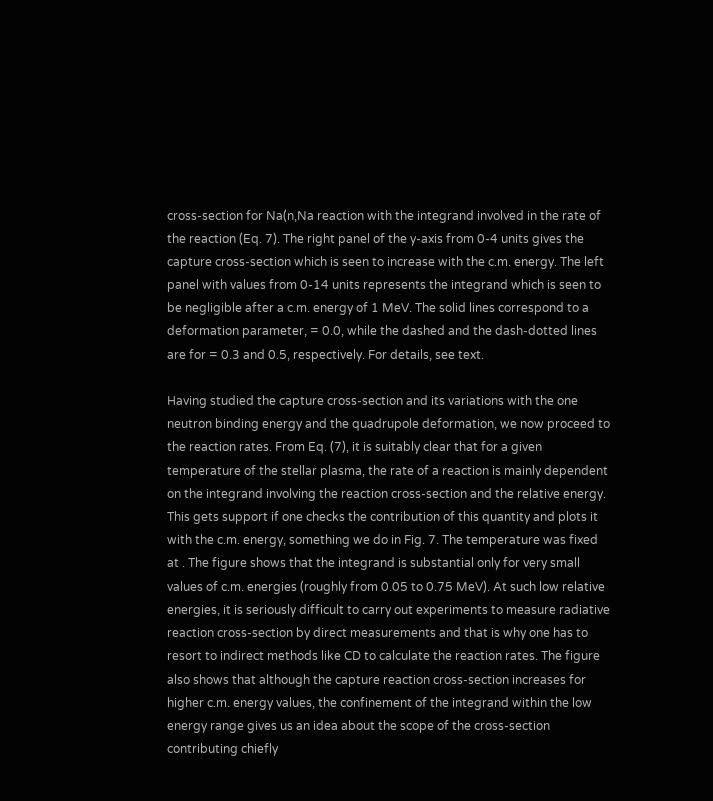cross-section for Na(n,Na reaction with the integrand involved in the rate of the reaction (Eq. 7). The right panel of the y-axis from 0-4 units gives the capture cross-section which is seen to increase with the c.m. energy. The left panel with values from 0-14 units represents the integrand which is seen to be negligible after a c.m. energy of 1 MeV. The solid lines correspond to a deformation parameter, = 0.0, while the dashed and the dash-dotted lines are for = 0.3 and 0.5, respectively. For details, see text.

Having studied the capture cross-section and its variations with the one neutron binding energy and the quadrupole deformation, we now proceed to the reaction rates. From Eq. (7), it is suitably clear that for a given temperature of the stellar plasma, the rate of a reaction is mainly dependent on the integrand involving the reaction cross-section and the relative energy. This gets support if one checks the contribution of this quantity and plots it with the c.m. energy, something we do in Fig. 7. The temperature was fixed at . The figure shows that the integrand is substantial only for very small values of c.m. energies (roughly from 0.05 to 0.75 MeV). At such low relative energies, it is seriously difficult to carry out experiments to measure radiative reaction cross-section by direct measurements and that is why one has to resort to indirect methods like CD to calculate the reaction rates. The figure also shows that although the capture reaction cross-section increases for higher c.m. energy values, the confinement of the integrand within the low energy range gives us an idea about the scope of the cross-section contributing chiefly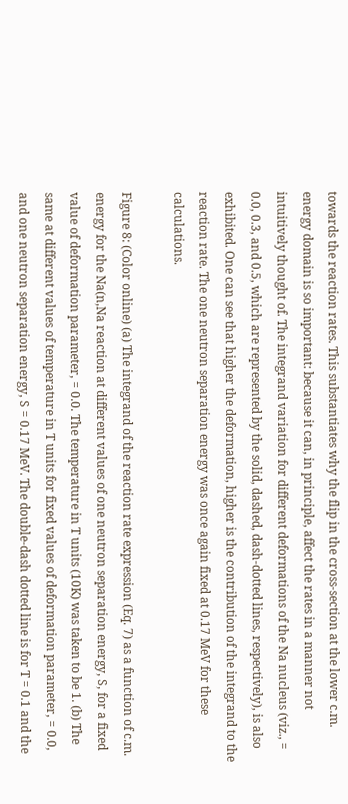towards the reaction rates. This substantiates why the flip in the cross-section at the lower c.m. energy domain is so important: because it can, in principle, affect the rates in a manner not intuitively thought of. The integrand variation for different deformations of the Na nucleus (viz., = 0.0, 0.3, and 0.5, which are represented by the solid, dashed, dash-dotted lines, respectively), is also exhibited. One can see that higher the deformation, higher is the contribution of the integrand to the reaction rate. The one neutron separation energy was once again fixed at 0.17 MeV for these calculations.

Figure 8: (Color online) (a) The integrand of the reaction rate expression (Eq. 7) as a function of c.m. energy for the Na(n,Na reaction at different values of one neutron separation energy, S, for a fixed value of deformation parameter, = 0.0. The temperature in T units (10K) was taken to be 1. (b) The same at different values of temperature in T units for fixed values of deformation parameter, = 0.0, and one neutron separation energy, S = 0.17 MeV. The double-dash dotted line is for T = 0.1 and the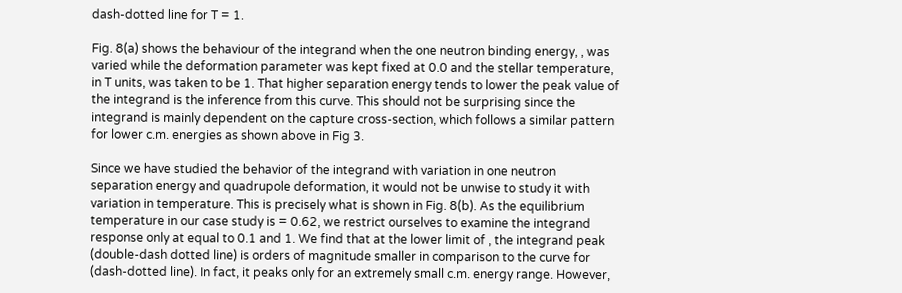dash-dotted line for T = 1.

Fig. 8(a) shows the behaviour of the integrand when the one neutron binding energy, , was varied while the deformation parameter was kept fixed at 0.0 and the stellar temperature, in T units, was taken to be 1. That higher separation energy tends to lower the peak value of the integrand is the inference from this curve. This should not be surprising since the integrand is mainly dependent on the capture cross-section, which follows a similar pattern for lower c.m. energies as shown above in Fig 3.

Since we have studied the behavior of the integrand with variation in one neutron separation energy and quadrupole deformation, it would not be unwise to study it with variation in temperature. This is precisely what is shown in Fig. 8(b). As the equilibrium temperature in our case study is = 0.62, we restrict ourselves to examine the integrand response only at equal to 0.1 and 1. We find that at the lower limit of , the integrand peak (double-dash dotted line) is orders of magnitude smaller in comparison to the curve for (dash-dotted line). In fact, it peaks only for an extremely small c.m. energy range. However,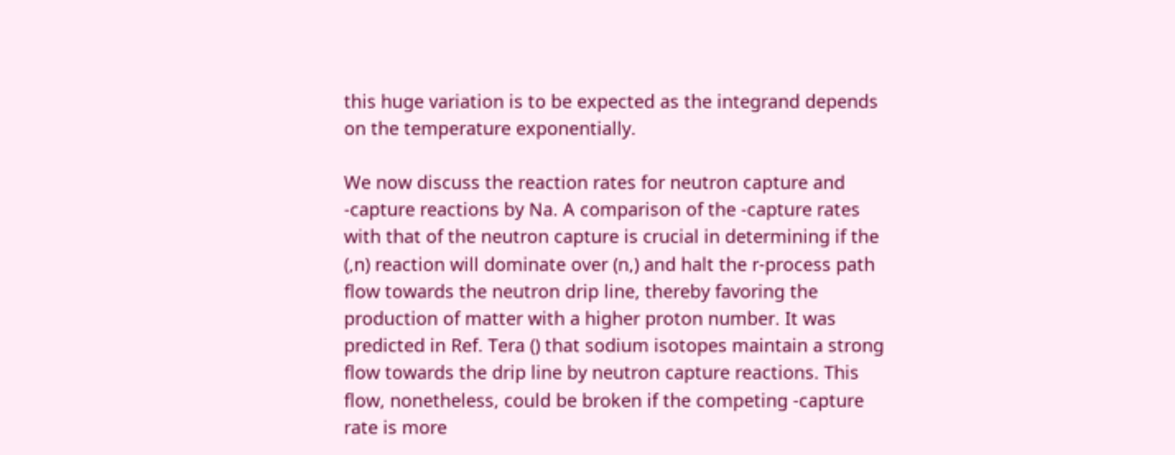this huge variation is to be expected as the integrand depends on the temperature exponentially.

We now discuss the reaction rates for neutron capture and -capture reactions by Na. A comparison of the -capture rates with that of the neutron capture is crucial in determining if the (,n) reaction will dominate over (n,) and halt the r-process path flow towards the neutron drip line, thereby favoring the production of matter with a higher proton number. It was predicted in Ref. Tera () that sodium isotopes maintain a strong flow towards the drip line by neutron capture reactions. This flow, nonetheless, could be broken if the competing -capture rate is more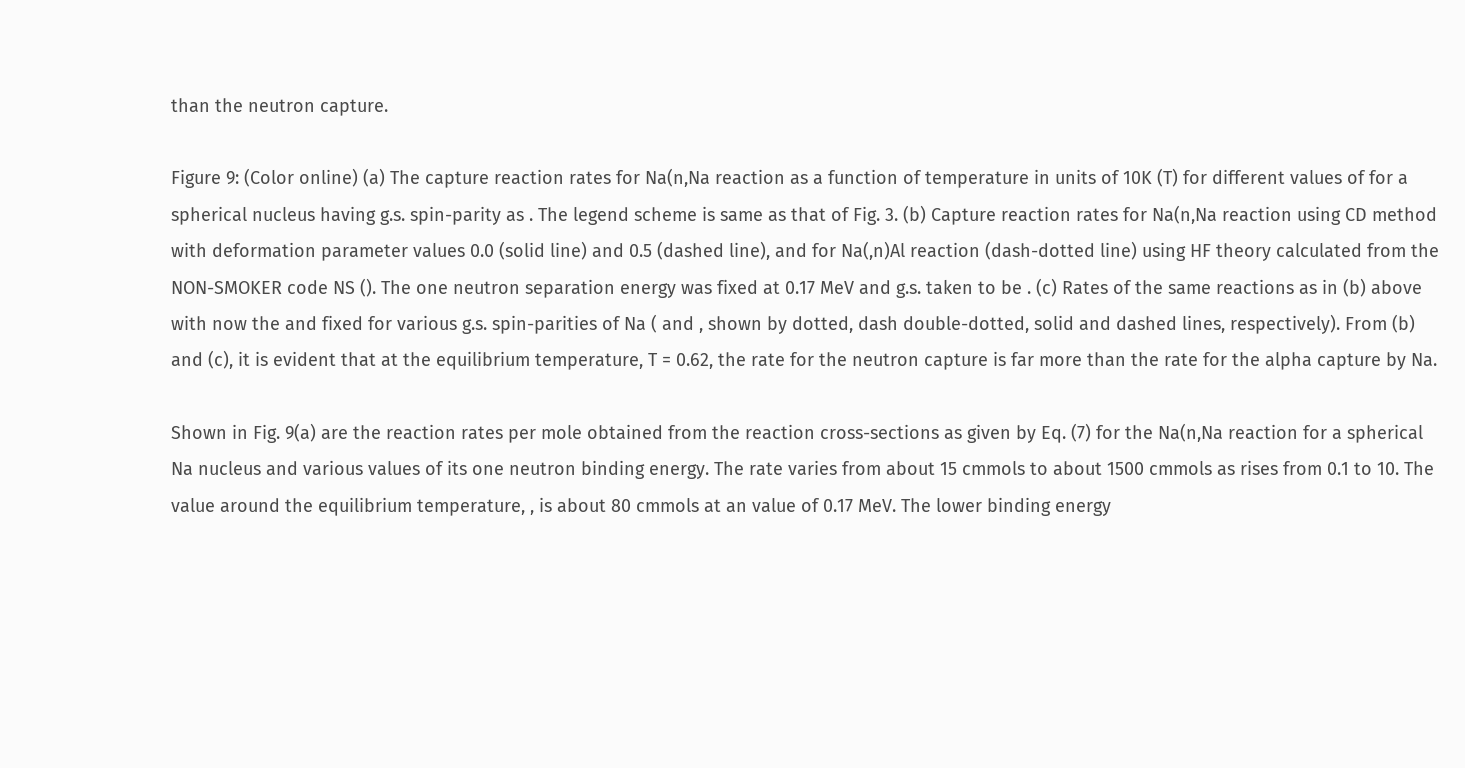than the neutron capture.

Figure 9: (Color online) (a) The capture reaction rates for Na(n,Na reaction as a function of temperature in units of 10K (T) for different values of for a spherical nucleus having g.s. spin-parity as . The legend scheme is same as that of Fig. 3. (b) Capture reaction rates for Na(n,Na reaction using CD method with deformation parameter values 0.0 (solid line) and 0.5 (dashed line), and for Na(,n)Al reaction (dash-dotted line) using HF theory calculated from the NON-SMOKER code NS (). The one neutron separation energy was fixed at 0.17 MeV and g.s. taken to be . (c) Rates of the same reactions as in (b) above with now the and fixed for various g.s. spin-parities of Na ( and , shown by dotted, dash double-dotted, solid and dashed lines, respectively). From (b) and (c), it is evident that at the equilibrium temperature, T = 0.62, the rate for the neutron capture is far more than the rate for the alpha capture by Na.

Shown in Fig. 9(a) are the reaction rates per mole obtained from the reaction cross-sections as given by Eq. (7) for the Na(n,Na reaction for a spherical Na nucleus and various values of its one neutron binding energy. The rate varies from about 15 cmmols to about 1500 cmmols as rises from 0.1 to 10. The value around the equilibrium temperature, , is about 80 cmmols at an value of 0.17 MeV. The lower binding energy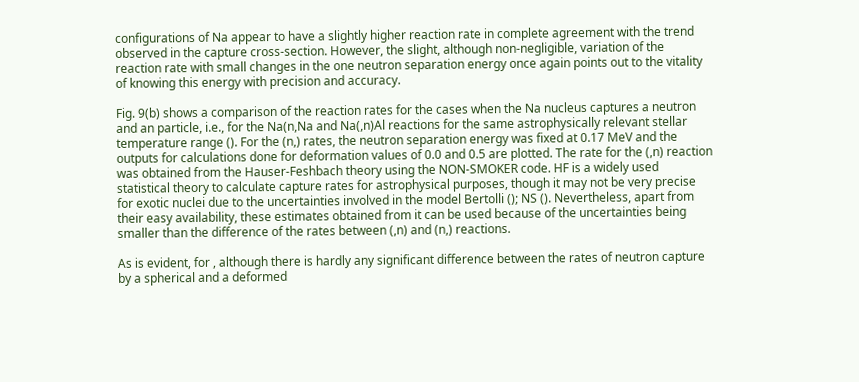configurations of Na appear to have a slightly higher reaction rate in complete agreement with the trend observed in the capture cross-section. However, the slight, although non-negligible, variation of the reaction rate with small changes in the one neutron separation energy once again points out to the vitality of knowing this energy with precision and accuracy.

Fig. 9(b) shows a comparison of the reaction rates for the cases when the Na nucleus captures a neutron and an particle, i.e., for the Na(n,Na and Na(,n)Al reactions for the same astrophysically relevant stellar temperature range (). For the (n,) rates, the neutron separation energy was fixed at 0.17 MeV and the outputs for calculations done for deformation values of 0.0 and 0.5 are plotted. The rate for the (,n) reaction was obtained from the Hauser-Feshbach theory using the NON-SMOKER code. HF is a widely used statistical theory to calculate capture rates for astrophysical purposes, though it may not be very precise for exotic nuclei due to the uncertainties involved in the model Bertolli (); NS (). Nevertheless, apart from their easy availability, these estimates obtained from it can be used because of the uncertainties being smaller than the difference of the rates between (,n) and (n,) reactions.

As is evident, for , although there is hardly any significant difference between the rates of neutron capture by a spherical and a deformed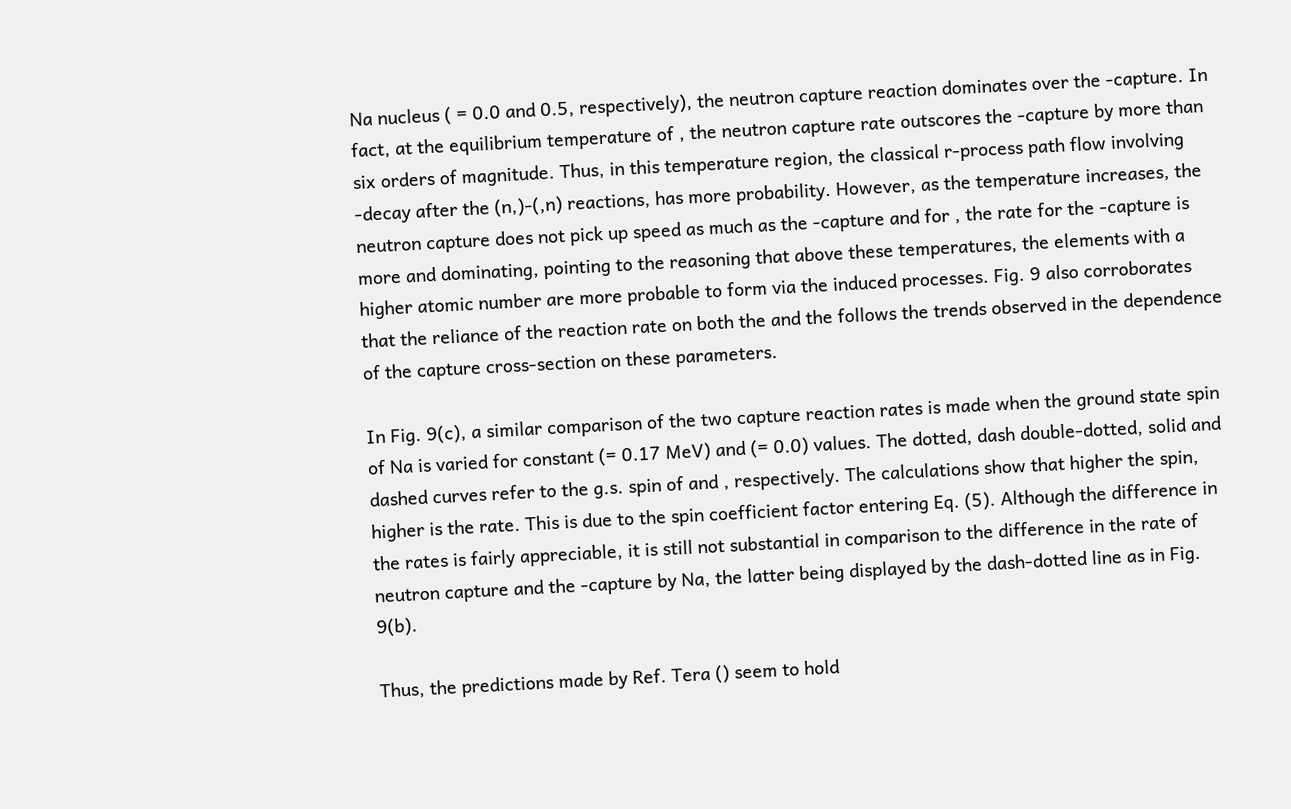Na nucleus ( = 0.0 and 0.5, respectively), the neutron capture reaction dominates over the -capture. In fact, at the equilibrium temperature of , the neutron capture rate outscores the -capture by more than six orders of magnitude. Thus, in this temperature region, the classical r-process path flow involving -decay after the (n,)-(,n) reactions, has more probability. However, as the temperature increases, the neutron capture does not pick up speed as much as the -capture and for , the rate for the -capture is more and dominating, pointing to the reasoning that above these temperatures, the elements with a higher atomic number are more probable to form via the induced processes. Fig. 9 also corroborates that the reliance of the reaction rate on both the and the follows the trends observed in the dependence of the capture cross-section on these parameters.

In Fig. 9(c), a similar comparison of the two capture reaction rates is made when the ground state spin of Na is varied for constant (= 0.17 MeV) and (= 0.0) values. The dotted, dash double-dotted, solid and dashed curves refer to the g.s. spin of and , respectively. The calculations show that higher the spin, higher is the rate. This is due to the spin coefficient factor entering Eq. (5). Although the difference in the rates is fairly appreciable, it is still not substantial in comparison to the difference in the rate of neutron capture and the -capture by Na, the latter being displayed by the dash-dotted line as in Fig. 9(b).

Thus, the predictions made by Ref. Tera () seem to hold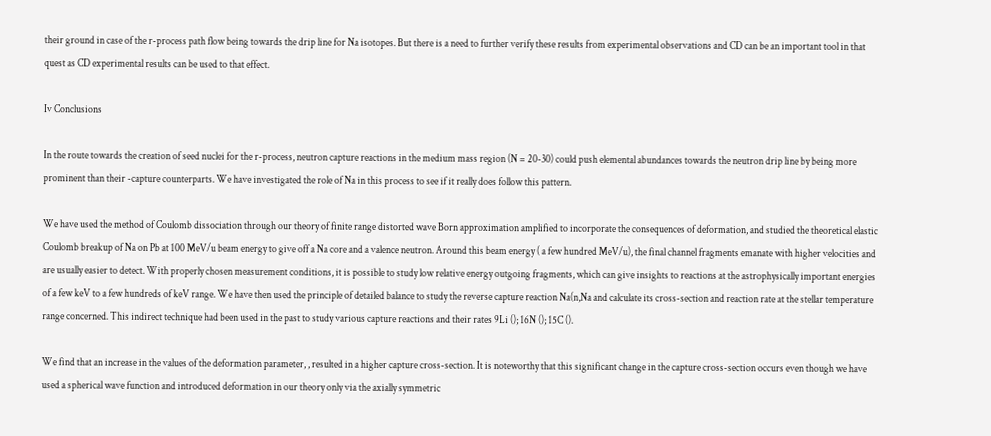their ground in case of the r-process path flow being towards the drip line for Na isotopes. But there is a need to further verify these results from experimental observations and CD can be an important tool in that quest as CD experimental results can be used to that effect.

Iv Conclusions

In the route towards the creation of seed nuclei for the r-process, neutron capture reactions in the medium mass region (N = 20-30) could push elemental abundances towards the neutron drip line by being more prominent than their -capture counterparts. We have investigated the role of Na in this process to see if it really does follow this pattern.

We have used the method of Coulomb dissociation through our theory of finite range distorted wave Born approximation amplified to incorporate the consequences of deformation, and studied the theoretical elastic Coulomb breakup of Na on Pb at 100 MeV/u beam energy to give off a Na core and a valence neutron. Around this beam energy ( a few hundred MeV/u), the final channel fragments emanate with higher velocities and are usually easier to detect. With properly chosen measurement conditions, it is possible to study low relative energy outgoing fragments, which can give insights to reactions at the astrophysically important energies of a few keV to a few hundreds of keV range. We have then used the principle of detailed balance to study the reverse capture reaction Na(n,Na and calculate its cross-section and reaction rate at the stellar temperature range concerned. This indirect technique had been used in the past to study various capture reactions and their rates 9Li (); 16N (); 15C ().

We find that an increase in the values of the deformation parameter, , resulted in a higher capture cross-section. It is noteworthy that this significant change in the capture cross-section occurs even though we have used a spherical wave function and introduced deformation in our theory only via the axially symmetric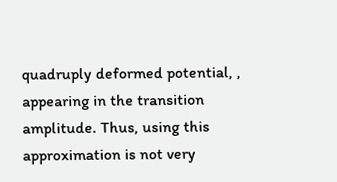quadruply deformed potential, , appearing in the transition amplitude. Thus, using this approximation is not very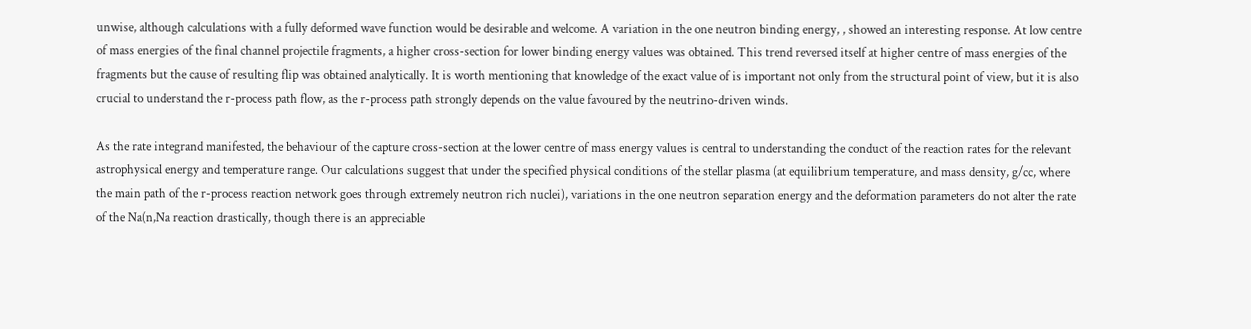unwise, although calculations with a fully deformed wave function would be desirable and welcome. A variation in the one neutron binding energy, , showed an interesting response. At low centre of mass energies of the final channel projectile fragments, a higher cross-section for lower binding energy values was obtained. This trend reversed itself at higher centre of mass energies of the fragments but the cause of resulting flip was obtained analytically. It is worth mentioning that knowledge of the exact value of is important not only from the structural point of view, but it is also crucial to understand the r-process path flow, as the r-process path strongly depends on the value favoured by the neutrino-driven winds.

As the rate integrand manifested, the behaviour of the capture cross-section at the lower centre of mass energy values is central to understanding the conduct of the reaction rates for the relevant astrophysical energy and temperature range. Our calculations suggest that under the specified physical conditions of the stellar plasma (at equilibrium temperature, and mass density, g/cc, where the main path of the r-process reaction network goes through extremely neutron rich nuclei), variations in the one neutron separation energy and the deformation parameters do not alter the rate of the Na(n,Na reaction drastically, though there is an appreciable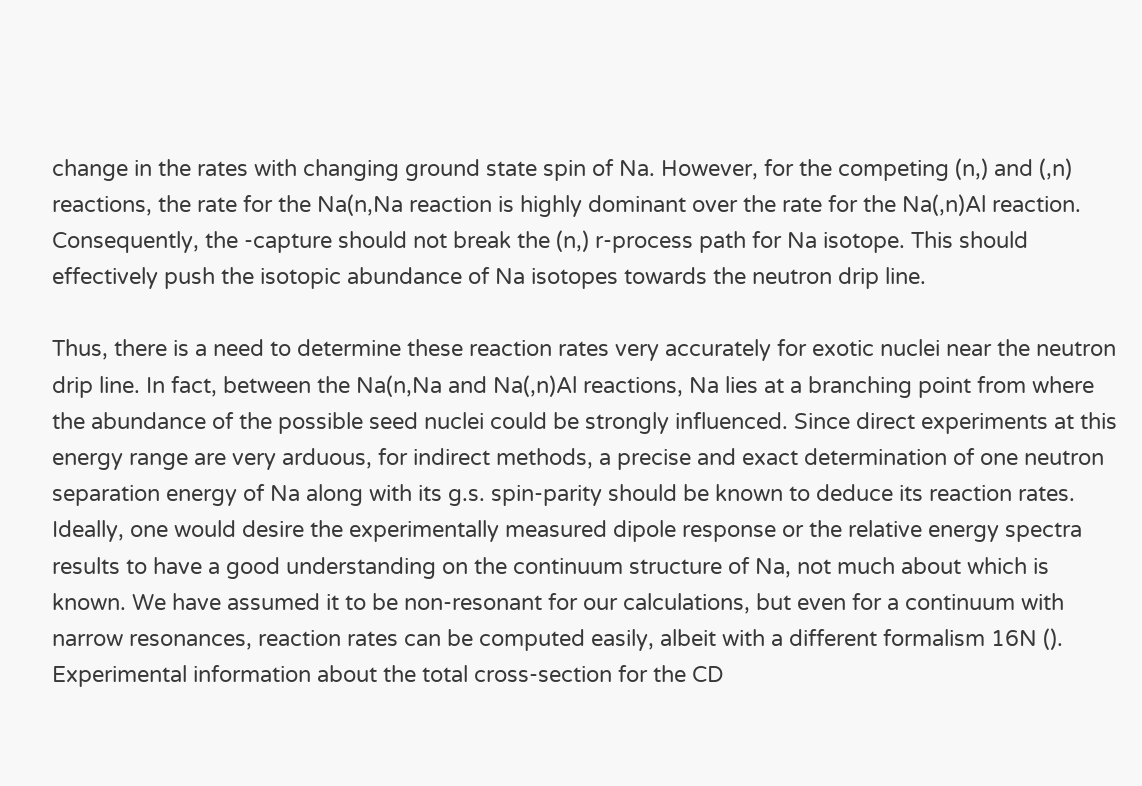change in the rates with changing ground state spin of Na. However, for the competing (n,) and (,n) reactions, the rate for the Na(n,Na reaction is highly dominant over the rate for the Na(,n)Al reaction. Consequently, the -capture should not break the (n,) r-process path for Na isotope. This should effectively push the isotopic abundance of Na isotopes towards the neutron drip line.

Thus, there is a need to determine these reaction rates very accurately for exotic nuclei near the neutron drip line. In fact, between the Na(n,Na and Na(,n)Al reactions, Na lies at a branching point from where the abundance of the possible seed nuclei could be strongly influenced. Since direct experiments at this energy range are very arduous, for indirect methods, a precise and exact determination of one neutron separation energy of Na along with its g.s. spin-parity should be known to deduce its reaction rates. Ideally, one would desire the experimentally measured dipole response or the relative energy spectra results to have a good understanding on the continuum structure of Na, not much about which is known. We have assumed it to be non-resonant for our calculations, but even for a continuum with narrow resonances, reaction rates can be computed easily, albeit with a different formalism 16N (). Experimental information about the total cross-section for the CD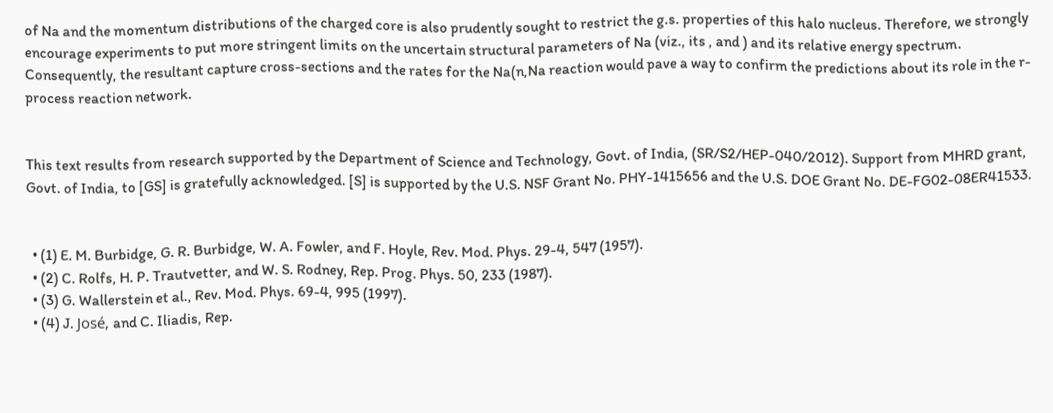of Na and the momentum distributions of the charged core is also prudently sought to restrict the g.s. properties of this halo nucleus. Therefore, we strongly encourage experiments to put more stringent limits on the uncertain structural parameters of Na (viz., its , and ) and its relative energy spectrum. Consequently, the resultant capture cross-sections and the rates for the Na(n,Na reaction would pave a way to confirm the predictions about its role in the r-process reaction network.


This text results from research supported by the Department of Science and Technology, Govt. of India, (SR/S2/HEP-040/2012). Support from MHRD grant, Govt. of India, to [GS] is gratefully acknowledged. [S] is supported by the U.S. NSF Grant No. PHY-1415656 and the U.S. DOE Grant No. DE-FG02-08ER41533.


  • (1) E. M. Burbidge, G. R. Burbidge, W. A. Fowler, and F. Hoyle, Rev. Mod. Phys. 29-4, 547 (1957).
  • (2) C. Rolfs, H. P. Trautvetter, and W. S. Rodney, Rep. Prog. Phys. 50, 233 (1987).
  • (3) G. Wallerstein et al., Rev. Mod. Phys. 69-4, 995 (1997).
  • (4) J. José, and C. Iliadis, Rep.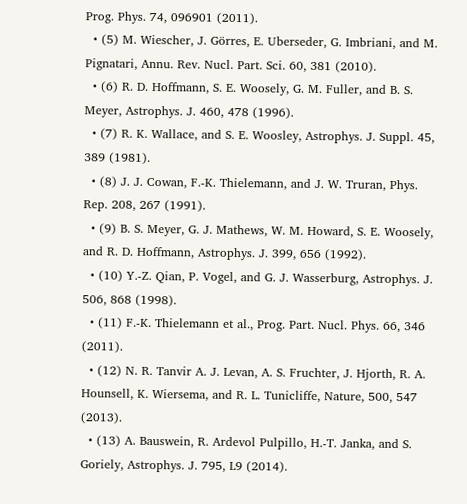Prog. Phys. 74, 096901 (2011).
  • (5) M. Wiescher, J. Görres, E. Uberseder, G. Imbriani, and M. Pignatari, Annu. Rev. Nucl. Part. Sci. 60, 381 (2010).
  • (6) R. D. Hoffmann, S. E. Woosely, G. M. Fuller, and B. S. Meyer, Astrophys. J. 460, 478 (1996).
  • (7) R. K. Wallace, and S. E. Woosley, Astrophys. J. Suppl. 45, 389 (1981).
  • (8) J. J. Cowan, F.-K. Thielemann, and J. W. Truran, Phys. Rep. 208, 267 (1991).
  • (9) B. S. Meyer, G. J. Mathews, W. M. Howard, S. E. Woosely, and R. D. Hoffmann, Astrophys. J. 399, 656 (1992).
  • (10) Y.-Z. Qian, P. Vogel, and G. J. Wasserburg, Astrophys. J. 506, 868 (1998).
  • (11) F.-K. Thielemann et al., Prog. Part. Nucl. Phys. 66, 346 (2011).
  • (12) N. R. Tanvir A. J. Levan, A. S. Fruchter, J. Hjorth, R. A. Hounsell, K. Wiersema, and R. L. Tunicliffe, Nature, 500, 547 (2013).
  • (13) A. Bauswein, R. Ardevol Pulpillo, H.-T. Janka, and S. Goriely, Astrophys. J. 795, L9 (2014).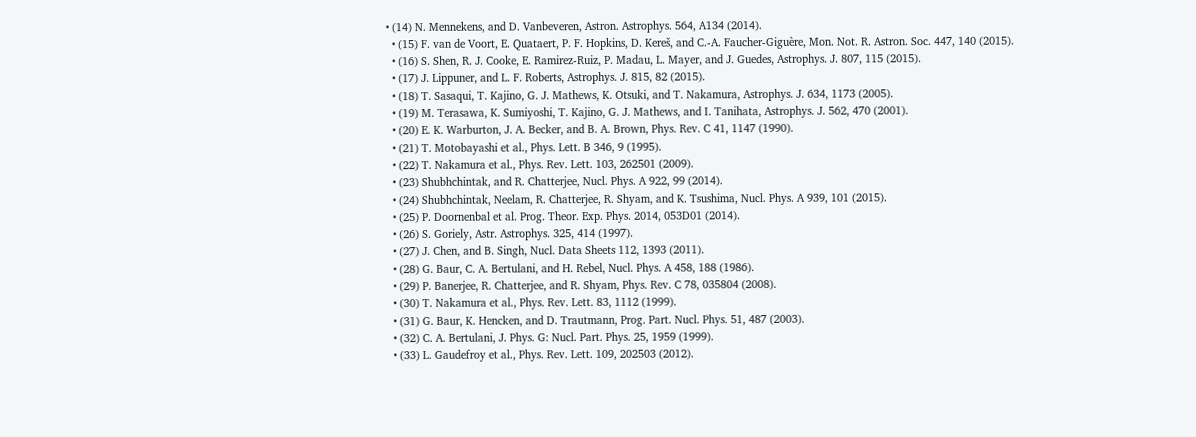• (14) N. Mennekens, and D. Vanbeveren, Astron. Astrophys. 564, A134 (2014).
  • (15) F. van de Voort, E. Quataert, P. F. Hopkins, D. Kereš, and C.-A. Faucher-Giguère, Mon. Not. R. Astron. Soc. 447, 140 (2015).
  • (16) S. Shen, R. J. Cooke, E. Ramirez-Ruiz, P. Madau, L. Mayer, and J. Guedes, Astrophys. J. 807, 115 (2015).
  • (17) J. Lippuner, and L. F. Roberts, Astrophys. J. 815, 82 (2015).
  • (18) T. Sasaqui, T. Kajino, G. J. Mathews, K. Otsuki, and T. Nakamura, Astrophys. J. 634, 1173 (2005).
  • (19) M. Terasawa, K. Sumiyoshi, T. Kajino, G. J. Mathews, and I. Tanihata, Astrophys. J. 562, 470 (2001).
  • (20) E. K. Warburton, J. A. Becker, and B. A. Brown, Phys. Rev. C 41, 1147 (1990).
  • (21) T. Motobayashi et al., Phys. Lett. B 346, 9 (1995).
  • (22) T. Nakamura et al., Phys. Rev. Lett. 103, 262501 (2009).
  • (23) Shubhchintak, and R. Chatterjee, Nucl. Phys. A 922, 99 (2014).
  • (24) Shubhchintak, Neelam, R. Chatterjee, R. Shyam, and K. Tsushima, Nucl. Phys. A 939, 101 (2015).
  • (25) P. Doornenbal et al. Prog. Theor. Exp. Phys. 2014, 053D01 (2014).
  • (26) S. Goriely, Astr. Astrophys. 325, 414 (1997).
  • (27) J. Chen, and B. Singh, Nucl. Data Sheets 112, 1393 (2011).
  • (28) G. Baur, C. A. Bertulani, and H. Rebel, Nucl. Phys. A 458, 188 (1986).
  • (29) P. Banerjee, R. Chatterjee, and R. Shyam, Phys. Rev. C 78, 035804 (2008).
  • (30) T. Nakamura et al., Phys. Rev. Lett. 83, 1112 (1999).
  • (31) G. Baur, K. Hencken, and D. Trautmann, Prog. Part. Nucl. Phys. 51, 487 (2003).
  • (32) C. A. Bertulani, J. Phys. G: Nucl. Part. Phys. 25, 1959 (1999).
  • (33) L. Gaudefroy et al., Phys. Rev. Lett. 109, 202503 (2012).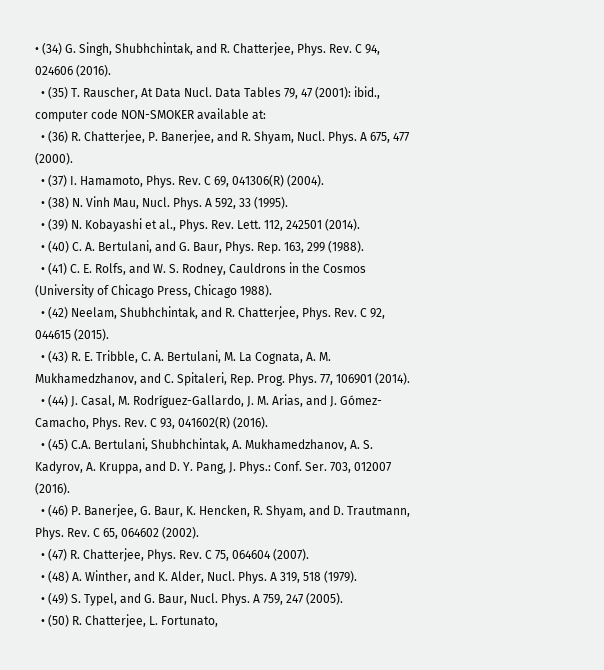• (34) G. Singh, Shubhchintak, and R. Chatterjee, Phys. Rev. C 94, 024606 (2016).
  • (35) T. Rauscher, At Data Nucl. Data Tables 79, 47 (2001): ibid., computer code NON-SMOKER available at:
  • (36) R. Chatterjee, P. Banerjee, and R. Shyam, Nucl. Phys. A 675, 477 (2000).
  • (37) I. Hamamoto, Phys. Rev. C 69, 041306(R) (2004).
  • (38) N. Vinh Mau, Nucl. Phys. A 592, 33 (1995).
  • (39) N. Kobayashi et al., Phys. Rev. Lett. 112, 242501 (2014).
  • (40) C. A. Bertulani, and G. Baur, Phys. Rep. 163, 299 (1988).
  • (41) C. E. Rolfs, and W. S. Rodney, Cauldrons in the Cosmos (University of Chicago Press, Chicago 1988).
  • (42) Neelam, Shubhchintak, and R. Chatterjee, Phys. Rev. C 92, 044615 (2015).
  • (43) R. E. Tribble, C. A. Bertulani, M. La Cognata, A. M. Mukhamedzhanov, and C. Spitaleri, Rep. Prog. Phys. 77, 106901 (2014).
  • (44) J. Casal, M. Rodríguez-Gallardo, J. M. Arias, and J. Gómez-Camacho, Phys. Rev. C 93, 041602(R) (2016).
  • (45) C.A. Bertulani, Shubhchintak, A. Mukhamedzhanov, A. S. Kadyrov, A. Kruppa, and D. Y. Pang, J. Phys.: Conf. Ser. 703, 012007 (2016).
  • (46) P. Banerjee, G. Baur, K. Hencken, R. Shyam, and D. Trautmann, Phys. Rev. C 65, 064602 (2002).
  • (47) R. Chatterjee, Phys. Rev. C 75, 064604 (2007).
  • (48) A. Winther, and K. Alder, Nucl. Phys. A 319, 518 (1979).
  • (49) S. Typel, and G. Baur, Nucl. Phys. A 759, 247 (2005).
  • (50) R. Chatterjee, L. Fortunato,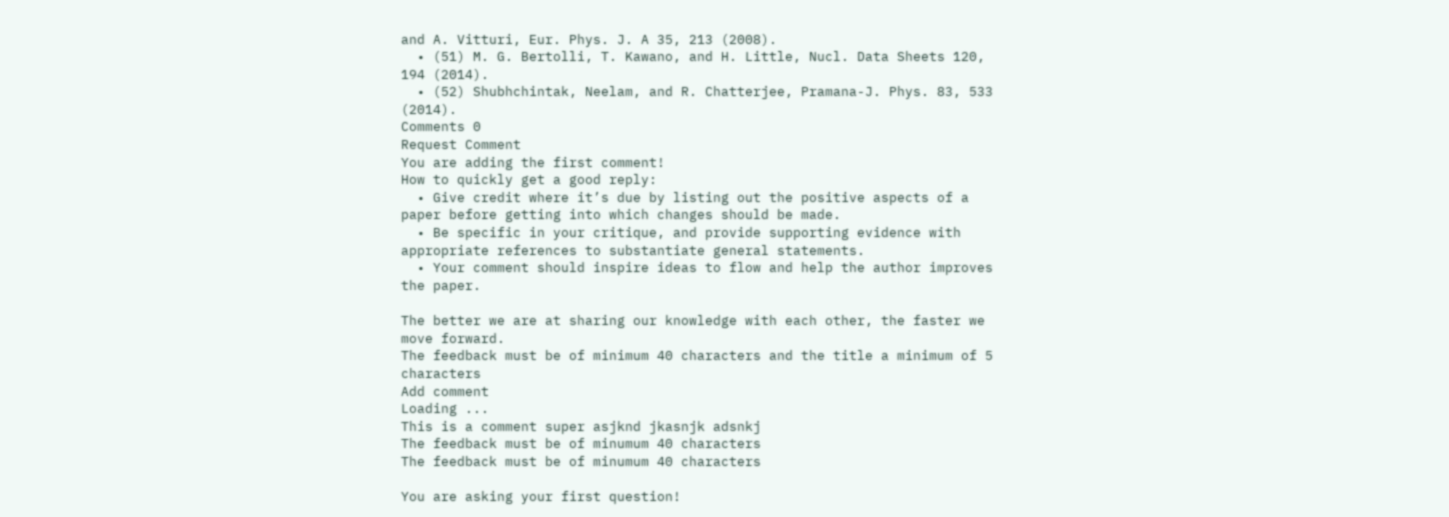and A. Vitturi, Eur. Phys. J. A 35, 213 (2008).
  • (51) M. G. Bertolli, T. Kawano, and H. Little, Nucl. Data Sheets 120, 194 (2014).
  • (52) Shubhchintak, Neelam, and R. Chatterjee, Pramana-J. Phys. 83, 533 (2014).
Comments 0
Request Comment
You are adding the first comment!
How to quickly get a good reply:
  • Give credit where it’s due by listing out the positive aspects of a paper before getting into which changes should be made.
  • Be specific in your critique, and provide supporting evidence with appropriate references to substantiate general statements.
  • Your comment should inspire ideas to flow and help the author improves the paper.

The better we are at sharing our knowledge with each other, the faster we move forward.
The feedback must be of minimum 40 characters and the title a minimum of 5 characters
Add comment
Loading ...
This is a comment super asjknd jkasnjk adsnkj
The feedback must be of minumum 40 characters
The feedback must be of minumum 40 characters

You are asking your first question!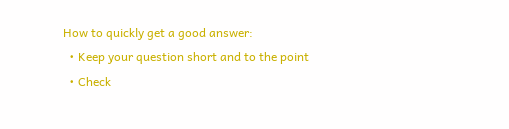How to quickly get a good answer:
  • Keep your question short and to the point
  • Check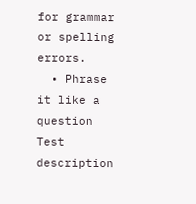for grammar or spelling errors.
  • Phrase it like a question
Test description